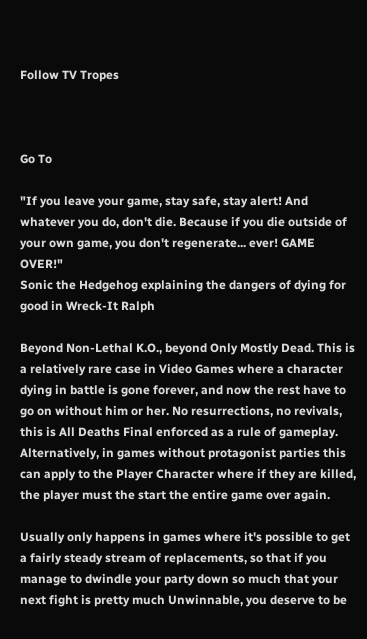Follow TV Tropes



Go To

"If you leave your game, stay safe, stay alert! And whatever you do, don't die. Because if you die outside of your own game, you don't regenerate... ever! GAME OVER!"
Sonic the Hedgehog explaining the dangers of dying for good in Wreck-It Ralph

Beyond Non-Lethal K.O., beyond Only Mostly Dead. This is a relatively rare case in Video Games where a character dying in battle is gone forever, and now the rest have to go on without him or her. No resurrections, no revivals, this is All Deaths Final enforced as a rule of gameplay. Alternatively, in games without protagonist parties this can apply to the Player Character where if they are killed, the player must the start the entire game over again.

Usually only happens in games where it's possible to get a fairly steady stream of replacements, so that if you manage to dwindle your party down so much that your next fight is pretty much Unwinnable, you deserve to be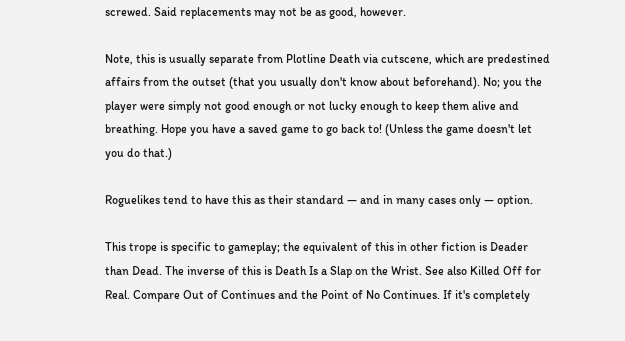screwed. Said replacements may not be as good, however.

Note, this is usually separate from Plotline Death via cutscene, which are predestined affairs from the outset (that you usually don't know about beforehand). No; you the player were simply not good enough or not lucky enough to keep them alive and breathing. Hope you have a saved game to go back to! (Unless the game doesn't let you do that.)

Roguelikes tend to have this as their standard — and in many cases only — option.

This trope is specific to gameplay; the equivalent of this in other fiction is Deader than Dead. The inverse of this is Death Is a Slap on the Wrist. See also Killed Off for Real. Compare Out of Continues and the Point of No Continues. If it's completely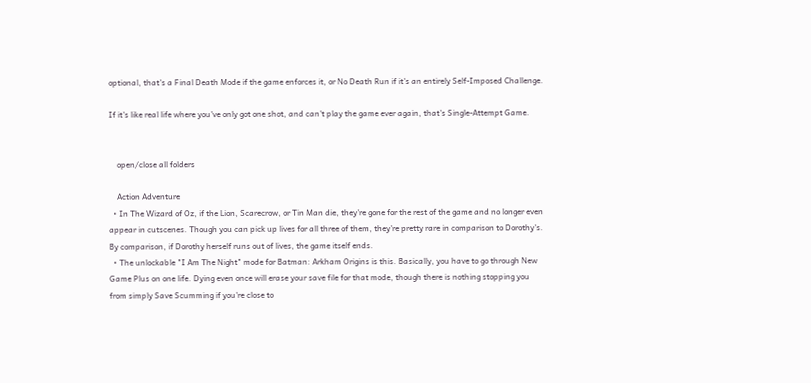optional, that's a Final Death Mode if the game enforces it, or No Death Run if it's an entirely Self-Imposed Challenge.

If it's like real life where you've only got one shot, and can't play the game ever again, that's Single-Attempt Game.


    open/close all folders

    Action Adventure
  • In The Wizard of Oz, if the Lion, Scarecrow, or Tin Man die, they're gone for the rest of the game and no longer even appear in cutscenes. Though you can pick up lives for all three of them, they're pretty rare in comparison to Dorothy's. By comparison, if Dorothy herself runs out of lives, the game itself ends.
  • The unlockable "I Am The Night" mode for Batman: Arkham Origins is this. Basically, you have to go through New Game Plus on one life. Dying even once will erase your save file for that mode, though there is nothing stopping you from simply Save Scumming if you're close to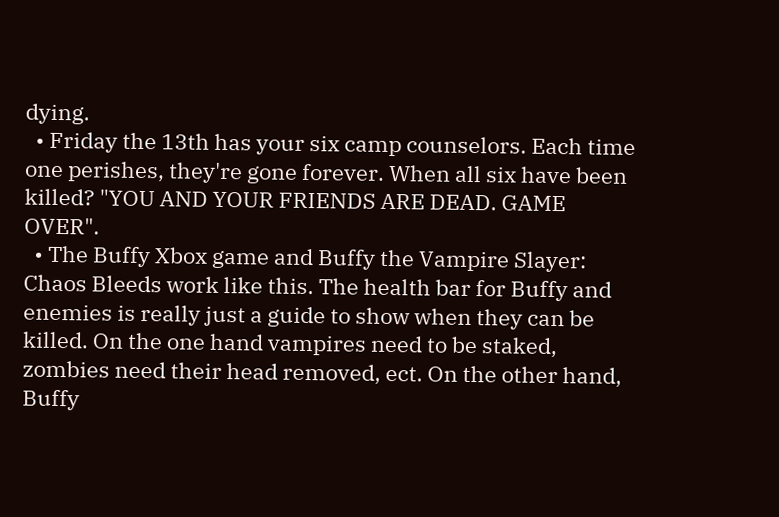dying.
  • Friday the 13th has your six camp counselors. Each time one perishes, they're gone forever. When all six have been killed? "YOU AND YOUR FRIENDS ARE DEAD. GAME OVER".
  • The Buffy Xbox game and Buffy the Vampire Slayer: Chaos Bleeds work like this. The health bar for Buffy and enemies is really just a guide to show when they can be killed. On the one hand vampires need to be staked, zombies need their head removed, ect. On the other hand, Buffy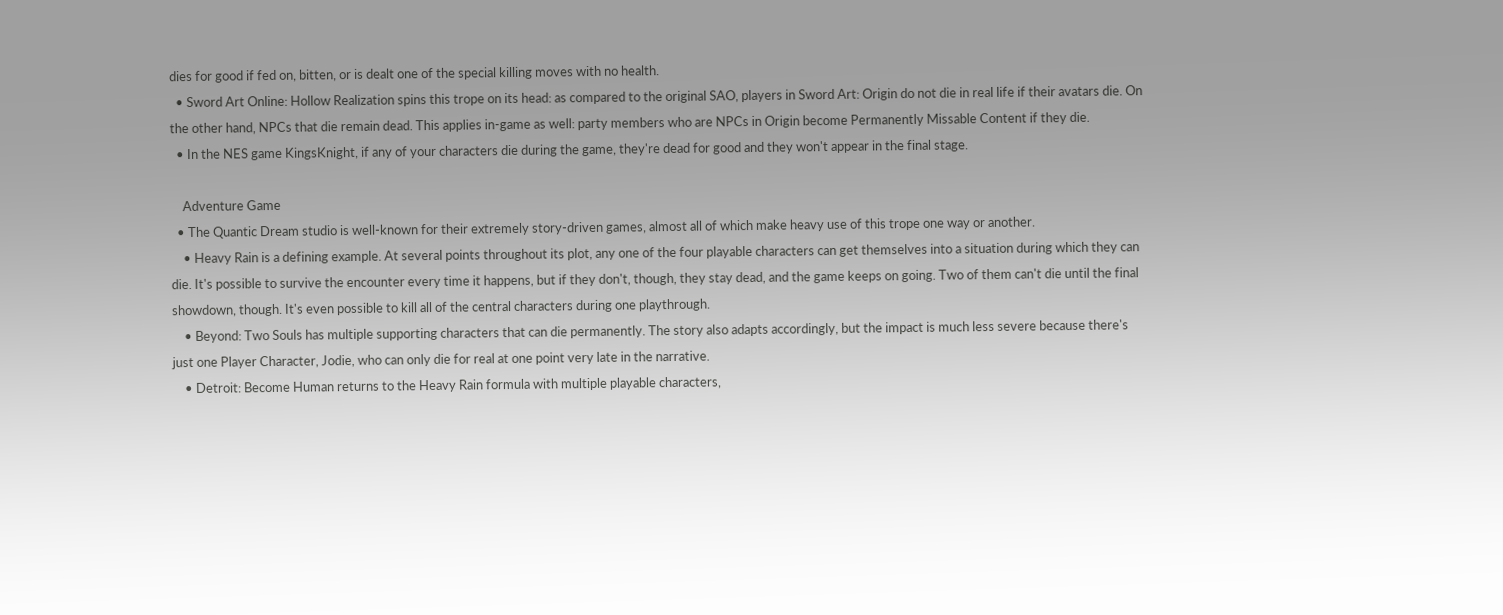dies for good if fed on, bitten, or is dealt one of the special killing moves with no health.
  • Sword Art Online: Hollow Realization spins this trope on its head: as compared to the original SAO, players in Sword Art: Origin do not die in real life if their avatars die. On the other hand, NPCs that die remain dead. This applies in-game as well: party members who are NPCs in Origin become Permanently Missable Content if they die.
  • In the NES game KingsKnight, if any of your characters die during the game, they're dead for good and they won't appear in the final stage.

    Adventure Game
  • The Quantic Dream studio is well-known for their extremely story-driven games, almost all of which make heavy use of this trope one way or another.
    • Heavy Rain is a defining example. At several points throughout its plot, any one of the four playable characters can get themselves into a situation during which they can die. It's possible to survive the encounter every time it happens, but if they don't, though, they stay dead, and the game keeps on going. Two of them can't die until the final showdown, though. It's even possible to kill all of the central characters during one playthrough.
    • Beyond: Two Souls has multiple supporting characters that can die permanently. The story also adapts accordingly, but the impact is much less severe because there's just one Player Character, Jodie, who can only die for real at one point very late in the narrative.
    • Detroit: Become Human returns to the Heavy Rain formula with multiple playable characters,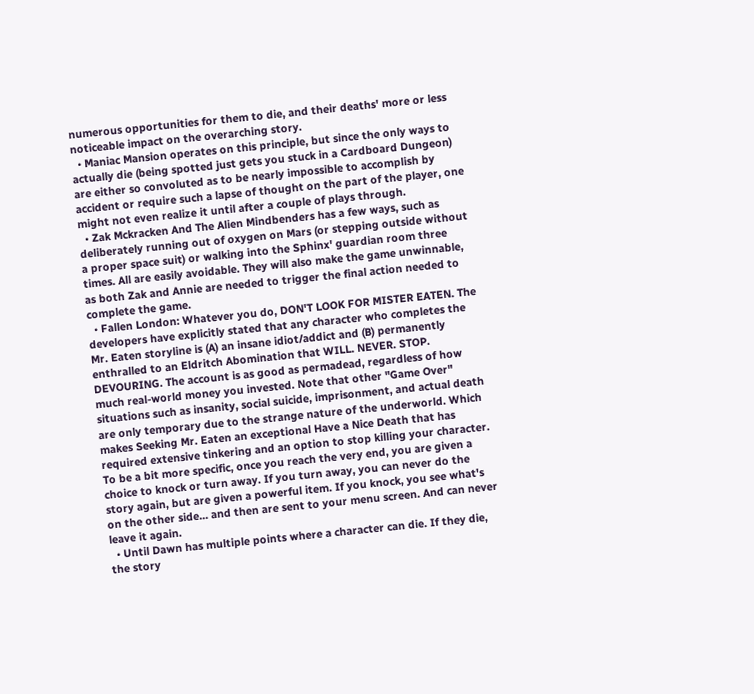numerous opportunities for them to die, and their deaths' more or less noticeable impact on the overarching story.
  • Maniac Mansion operates on this principle, but since the only ways to actually die (being spotted just gets you stuck in a Cardboard Dungeon) are either so convoluted as to be nearly impossible to accomplish by accident or require such a lapse of thought on the part of the player, one might not even realize it until after a couple of plays through.
  • Zak Mckracken And The Alien Mindbenders has a few ways, such as deliberately running out of oxygen on Mars (or stepping outside without a proper space suit) or walking into the Sphinx' guardian room three times. All are easily avoidable. They will also make the game unwinnable, as both Zak and Annie are needed to trigger the final action needed to complete the game.
  • Fallen London: Whatever you do, DON'T LOOK FOR MISTER EATEN. The developers have explicitly stated that any character who completes the Mr. Eaten storyline is (A) an insane idiot/addict and (B) permanently enthralled to an Eldritch Abomination that WILL. NEVER. STOP. DEVOURING. The account is as good as permadead, regardless of how much real-world money you invested. Note that other "Game Over" situations such as insanity, social suicide, imprisonment, and actual death are only temporary due to the strange nature of the underworld. Which makes Seeking Mr. Eaten an exceptional Have a Nice Death that has required extensive tinkering and an option to stop killing your character. To be a bit more specific, once you reach the very end, you are given a choice to knock or turn away. If you turn away, you can never do the story again, but are given a powerful item. If you knock, you see what's on the other side... and then are sent to your menu screen. And can never leave it again.
  • Until Dawn has multiple points where a character can die. If they die, the story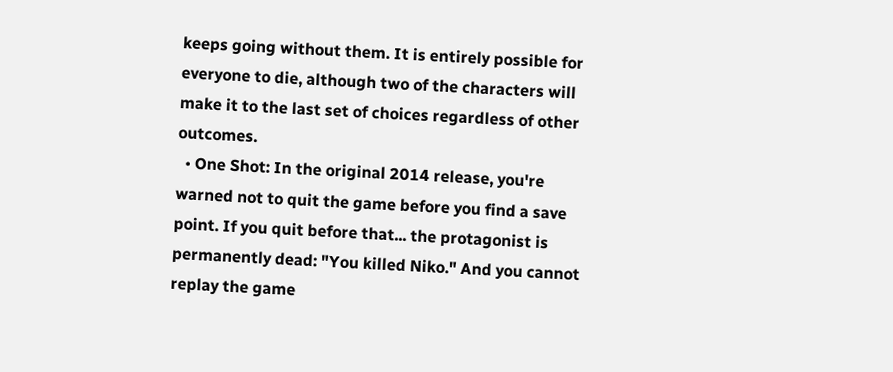keeps going without them. It is entirely possible for everyone to die, although two of the characters will make it to the last set of choices regardless of other outcomes.
  • One Shot: In the original 2014 release, you're warned not to quit the game before you find a save point. If you quit before that... the protagonist is permanently dead: "You killed Niko." And you cannot replay the game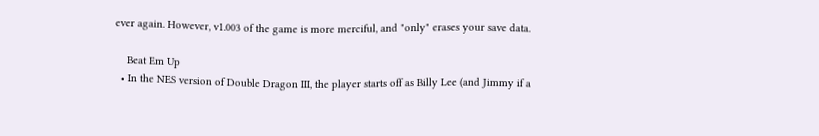ever again. However, v1.003 of the game is more merciful, and "only" erases your save data.

    Beat Em Up
  • In the NES version of Double Dragon III, the player starts off as Billy Lee (and Jimmy if a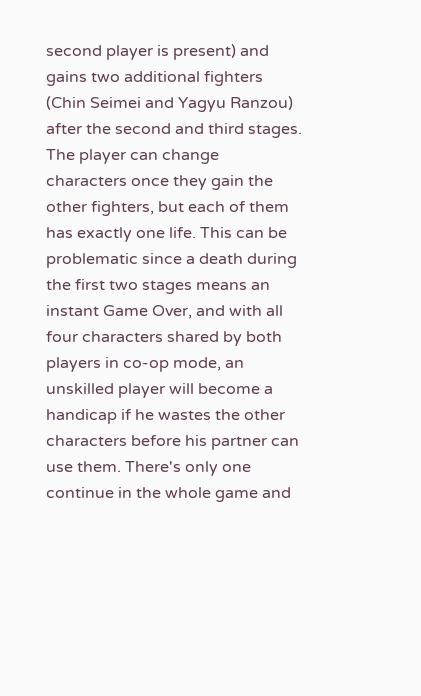second player is present) and gains two additional fighters (Chin Seimei and Yagyu Ranzou) after the second and third stages. The player can change characters once they gain the other fighters, but each of them has exactly one life. This can be problematic since a death during the first two stages means an instant Game Over, and with all four characters shared by both players in co-op mode, an unskilled player will become a handicap if he wastes the other characters before his partner can use them. There's only one continue in the whole game and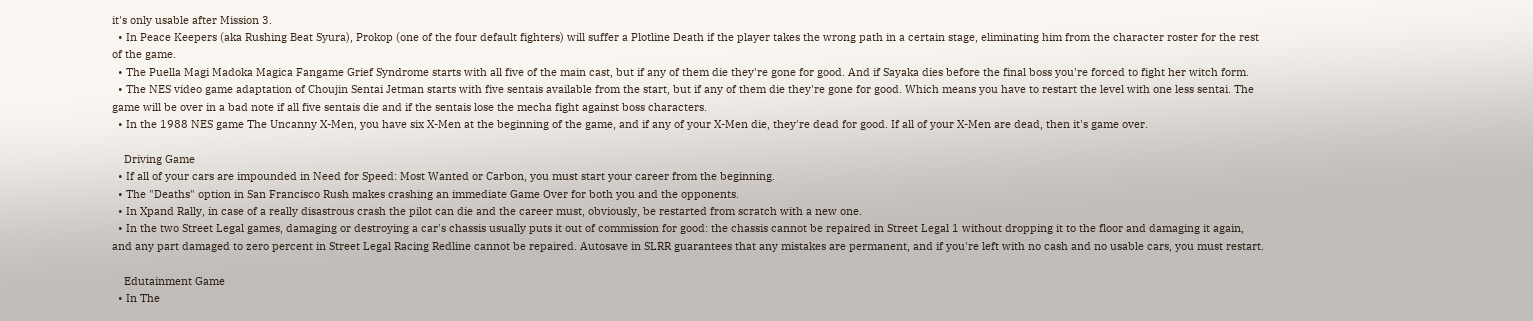it's only usable after Mission 3.
  • In Peace Keepers (aka Rushing Beat Syura), Prokop (one of the four default fighters) will suffer a Plotline Death if the player takes the wrong path in a certain stage, eliminating him from the character roster for the rest of the game.
  • The Puella Magi Madoka Magica Fangame Grief Syndrome starts with all five of the main cast, but if any of them die they're gone for good. And if Sayaka dies before the final boss you're forced to fight her witch form.
  • The NES video game adaptation of Choujin Sentai Jetman starts with five sentais available from the start, but if any of them die they're gone for good. Which means you have to restart the level with one less sentai. The game will be over in a bad note if all five sentais die and if the sentais lose the mecha fight against boss characters.
  • In the 1988 NES game The Uncanny X-Men, you have six X-Men at the beginning of the game, and if any of your X-Men die, they're dead for good. If all of your X-Men are dead, then it's game over.

    Driving Game
  • If all of your cars are impounded in Need for Speed: Most Wanted or Carbon, you must start your career from the beginning.
  • The "Deaths" option in San Francisco Rush makes crashing an immediate Game Over for both you and the opponents.
  • In Xpand Rally, in case of a really disastrous crash the pilot can die and the career must, obviously, be restarted from scratch with a new one.
  • In the two Street Legal games, damaging or destroying a car's chassis usually puts it out of commission for good: the chassis cannot be repaired in Street Legal 1 without dropping it to the floor and damaging it again, and any part damaged to zero percent in Street Legal Racing Redline cannot be repaired. Autosave in SLRR guarantees that any mistakes are permanent, and if you're left with no cash and no usable cars, you must restart.

    Edutainment Game
  • In The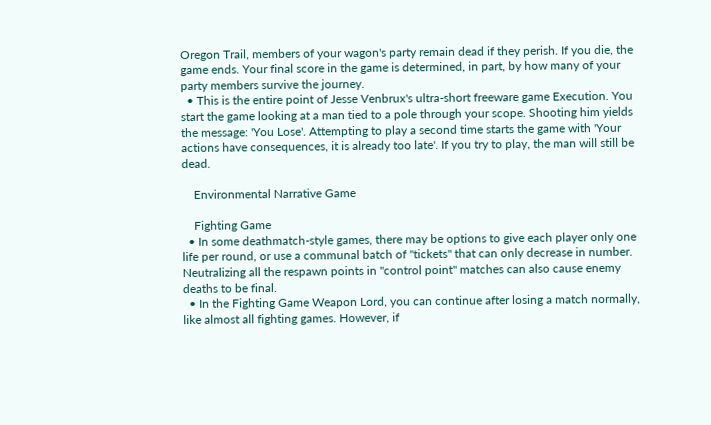Oregon Trail, members of your wagon's party remain dead if they perish. If you die, the game ends. Your final score in the game is determined, in part, by how many of your party members survive the journey.
  • This is the entire point of Jesse Venbrux's ultra-short freeware game Execution. You start the game looking at a man tied to a pole through your scope. Shooting him yields the message: 'You Lose'. Attempting to play a second time starts the game with 'Your actions have consequences, it is already too late'. If you try to play, the man will still be dead.

    Environmental Narrative Game

    Fighting Game
  • In some deathmatch-style games, there may be options to give each player only one life per round, or use a communal batch of "tickets" that can only decrease in number. Neutralizing all the respawn points in "control point" matches can also cause enemy deaths to be final.
  • In the Fighting Game Weapon Lord, you can continue after losing a match normally, like almost all fighting games. However, if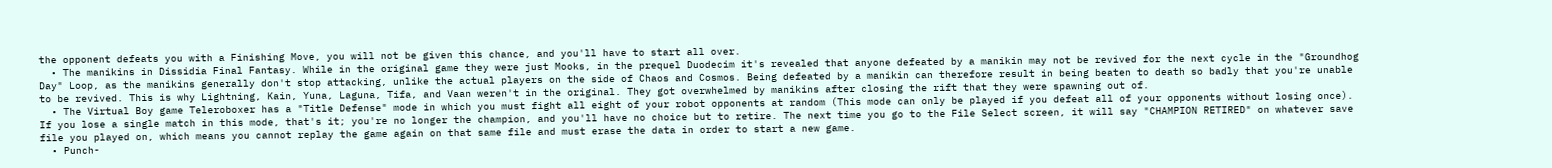the opponent defeats you with a Finishing Move, you will not be given this chance, and you'll have to start all over.
  • The manikins in Dissidia Final Fantasy. While in the original game they were just Mooks, in the prequel Duodecim it's revealed that anyone defeated by a manikin may not be revived for the next cycle in the "Groundhog Day" Loop, as the manikins generally don't stop attacking, unlike the actual players on the side of Chaos and Cosmos. Being defeated by a manikin can therefore result in being beaten to death so badly that you're unable to be revived. This is why Lightning, Kain, Yuna, Laguna, Tifa, and Vaan weren't in the original. They got overwhelmed by manikins after closing the rift that they were spawning out of.
  • The Virtual Boy game Teleroboxer has a "Title Defense" mode in which you must fight all eight of your robot opponents at random (This mode can only be played if you defeat all of your opponents without losing once). If you lose a single match in this mode, that's it; you're no longer the champion, and you'll have no choice but to retire. The next time you go to the File Select screen, it will say "CHAMPION RETIRED" on whatever save file you played on, which means you cannot replay the game again on that same file and must erase the data in order to start a new game.
  • Punch-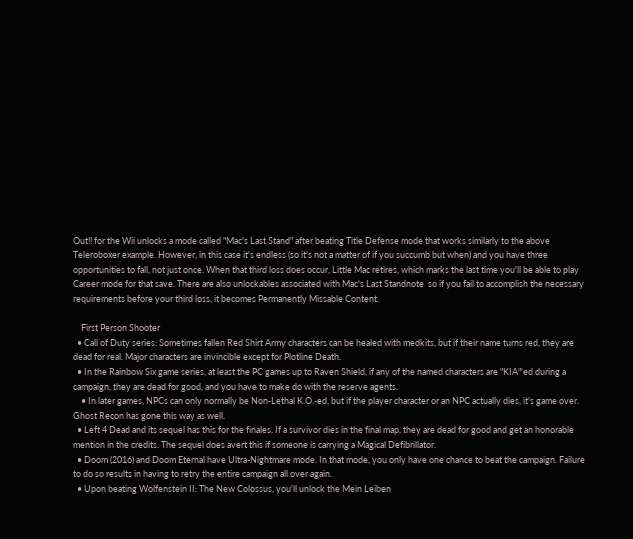Out!! for the Wii unlocks a mode called "Mac's Last Stand" after beating Title Defense mode that works similarly to the above Teleroboxer example. However, in this case it's endless (so it's not a matter of if you succumb but when) and you have three opportunities to fall, not just once. When that third loss does occur, Little Mac retires, which marks the last time you'll be able to play Career mode for that save. There are also unlockables associated with Mac's Last Standnote  so if you fail to accomplish the necessary requirements before your third loss, it becomes Permanently Missable Content.

    First Person Shooter
  • Call of Duty series: Sometimes fallen Red Shirt Army characters can be healed with medkits, but if their name turns red, they are dead for real. Major characters are invincible except for Plotline Death.
  • In the Rainbow Six game series, at least the PC games up to Raven Shield, if any of the named characters are "KIA"'ed during a campaign, they are dead for good, and you have to make do with the reserve agents.
    • In later games, NPCs can only normally be Non-Lethal K.O.-ed, but if the player character or an NPC actually dies, it's game over. Ghost Recon has gone this way as well.
  • Left 4 Dead and its sequel has this for the finales. If a survivor dies in the final map, they are dead for good and get an honorable mention in the credits. The sequel does avert this if someone is carrying a Magical Defibrillator.
  • Doom (2016) and Doom Eternal have Ultra-Nightmare mode. In that mode, you only have one chance to beat the campaign. Failure to do so results in having to retry the entire campaign all over again.
  • Upon beating Wolfenstein II: The New Colossus, you'll unlock the Mein Leiben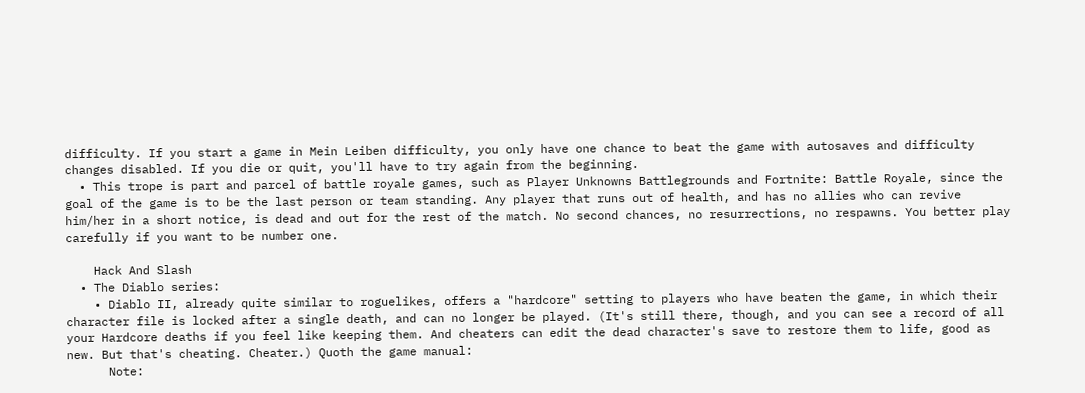difficulty. If you start a game in Mein Leiben difficulty, you only have one chance to beat the game with autosaves and difficulty changes disabled. If you die or quit, you'll have to try again from the beginning.
  • This trope is part and parcel of battle royale games, such as Player Unknowns Battlegrounds and Fortnite: Battle Royale, since the goal of the game is to be the last person or team standing. Any player that runs out of health, and has no allies who can revive him/her in a short notice, is dead and out for the rest of the match. No second chances, no resurrections, no respawns. You better play carefully if you want to be number one.

    Hack And Slash
  • The Diablo series:
    • Diablo II, already quite similar to roguelikes, offers a "hardcore" setting to players who have beaten the game, in which their character file is locked after a single death, and can no longer be played. (It's still there, though, and you can see a record of all your Hardcore deaths if you feel like keeping them. And cheaters can edit the dead character's save to restore them to life, good as new. But that's cheating. Cheater.) Quoth the game manual:
      Note: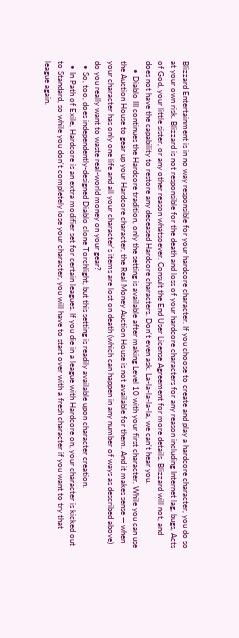Blizzard Entertainment is in no way responsible for your hardcore character. If you choose to create and play a hardcore character, you do so at your own risk. Blizzard is not responsible for the death and loss of your hardcore characters for any reason including Internet lag, bugs, Acts of God, your little sister, or any other reason whatsoever. Consult the End User License Agreement for more details. Blizzard will not, and does not have the capability to restore any deceased Hardcore characters. Don't even ask. La-la-la-la-la, we can't hear you.
    • Diablo III continues the Hardcore tradition, only the setting is available after making Level 10 with your first character. While you can use the Auction House to gear up your Hardcore character, the Real Money Auction House is not available for them. And it makes sense — when your character has only one life and all your character's items are lost on death (which can happen in any number of ways as described above) do you really want to waste real-world money on your gear?
  • So, too, does independently-designed Diablo clone Torchlight, but this setting is readily available upon character creation.
  • In Path of Exile, Hardcore is an extra modifier set for certain leagues. If you die in a league with Hardcore on, your character is kicked out to Standard, so while you don't completely lose your character, you will have to start over with a fresh character if you want to try that league again.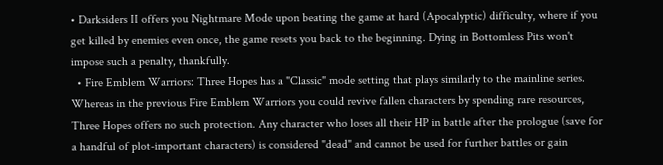• Darksiders II offers you Nightmare Mode upon beating the game at hard (Apocalyptic) difficulty, where if you get killed by enemies even once, the game resets you back to the beginning. Dying in Bottomless Pits won't impose such a penalty, thankfully.
  • Fire Emblem Warriors: Three Hopes has a "Classic" mode setting that plays similarly to the mainline series. Whereas in the previous Fire Emblem Warriors you could revive fallen characters by spending rare resources, Three Hopes offers no such protection. Any character who loses all their HP in battle after the prologue (save for a handful of plot-important characters) is considered "dead" and cannot be used for further battles or gain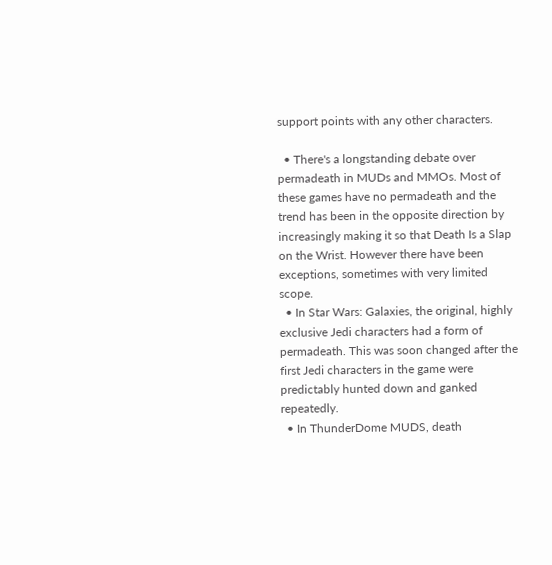support points with any other characters.

  • There's a longstanding debate over permadeath in MUDs and MMOs. Most of these games have no permadeath and the trend has been in the opposite direction by increasingly making it so that Death Is a Slap on the Wrist. However there have been exceptions, sometimes with very limited scope.
  • In Star Wars: Galaxies, the original, highly exclusive Jedi characters had a form of permadeath. This was soon changed after the first Jedi characters in the game were predictably hunted down and ganked repeatedly.
  • In ThunderDome MUDS, death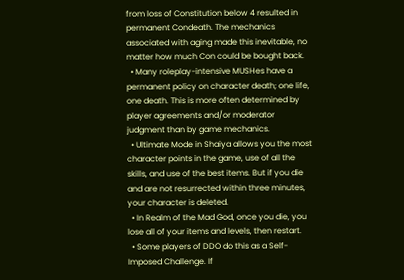from loss of Constitution below 4 resulted in permanent Condeath. The mechanics associated with aging made this inevitable, no matter how much Con could be bought back.
  • Many roleplay-intensive MUSHes have a permanent policy on character death; one life, one death. This is more often determined by player agreements and/or moderator judgment than by game mechanics.
  • Ultimate Mode in Shaiya allows you the most character points in the game, use of all the skills, and use of the best items. But if you die and are not resurrected within three minutes, your character is deleted.
  • In Realm of the Mad God, once you die, you lose all of your items and levels, then restart.
  • Some players of DDO do this as a Self-Imposed Challenge. If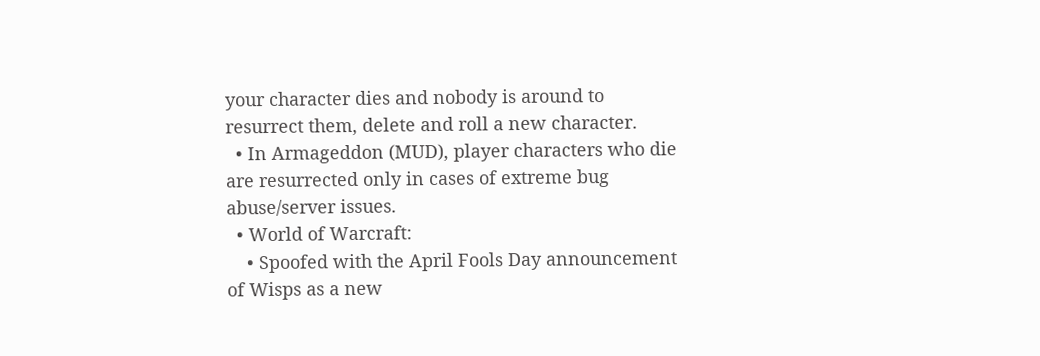your character dies and nobody is around to resurrect them, delete and roll a new character.
  • In Armageddon (MUD), player characters who die are resurrected only in cases of extreme bug abuse/server issues.
  • World of Warcraft:
    • Spoofed with the April Fools Day announcement of Wisps as a new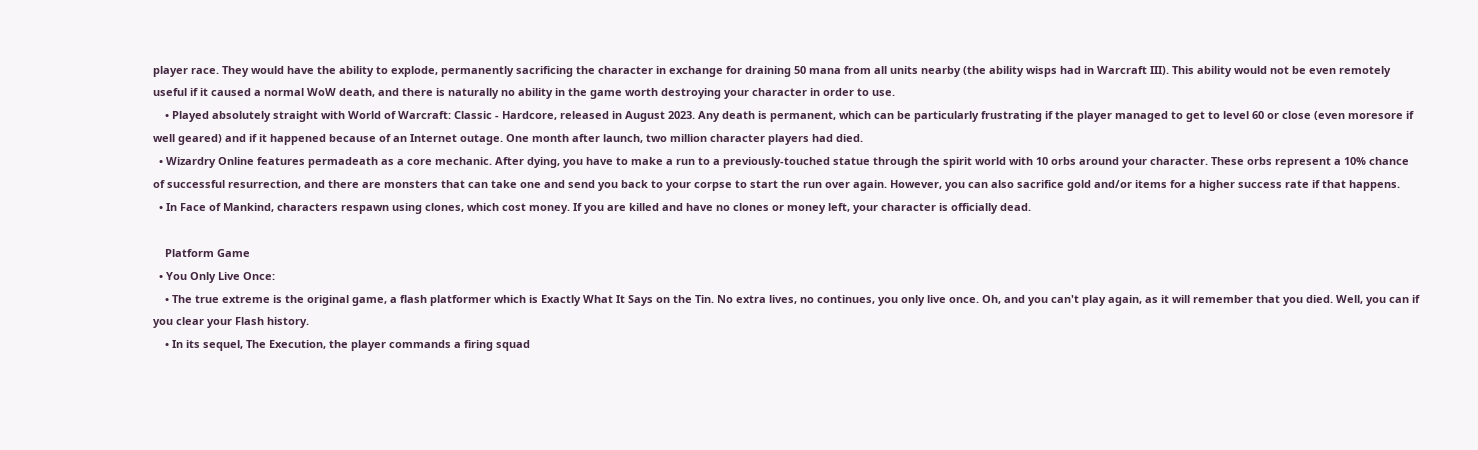player race. They would have the ability to explode, permanently sacrificing the character in exchange for draining 50 mana from all units nearby (the ability wisps had in Warcraft III). This ability would not be even remotely useful if it caused a normal WoW death, and there is naturally no ability in the game worth destroying your character in order to use.
    • Played absolutely straight with World of Warcraft: Classic - Hardcore, released in August 2023. Any death is permanent, which can be particularly frustrating if the player managed to get to level 60 or close (even moresore if well geared) and if it happened because of an Internet outage. One month after launch, two million character players had died.
  • Wizardry Online features permadeath as a core mechanic. After dying, you have to make a run to a previously-touched statue through the spirit world with 10 orbs around your character. These orbs represent a 10% chance of successful resurrection, and there are monsters that can take one and send you back to your corpse to start the run over again. However, you can also sacrifice gold and/or items for a higher success rate if that happens.
  • In Face of Mankind, characters respawn using clones, which cost money. If you are killed and have no clones or money left, your character is officially dead.

    Platform Game
  • You Only Live Once:
    • The true extreme is the original game, a flash platformer which is Exactly What It Says on the Tin. No extra lives, no continues, you only live once. Oh, and you can't play again, as it will remember that you died. Well, you can if you clear your Flash history.
    • In its sequel, The Execution, the player commands a firing squad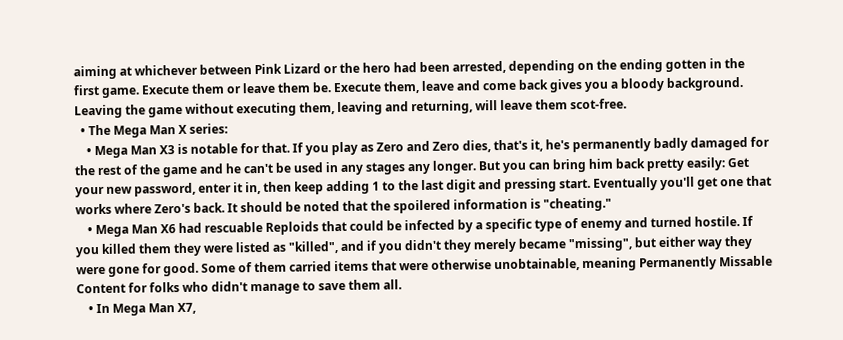aiming at whichever between Pink Lizard or the hero had been arrested, depending on the ending gotten in the first game. Execute them or leave them be. Execute them, leave and come back gives you a bloody background. Leaving the game without executing them, leaving and returning, will leave them scot-free.
  • The Mega Man X series:
    • Mega Man X3 is notable for that. If you play as Zero and Zero dies, that's it, he's permanently badly damaged for the rest of the game and he can't be used in any stages any longer. But you can bring him back pretty easily: Get your new password, enter it in, then keep adding 1 to the last digit and pressing start. Eventually you'll get one that works where Zero's back. It should be noted that the spoilered information is "cheating."
    • Mega Man X6 had rescuable Reploids that could be infected by a specific type of enemy and turned hostile. If you killed them they were listed as "killed", and if you didn't they merely became "missing", but either way they were gone for good. Some of them carried items that were otherwise unobtainable, meaning Permanently Missable Content for folks who didn't manage to save them all.
    • In Mega Man X7,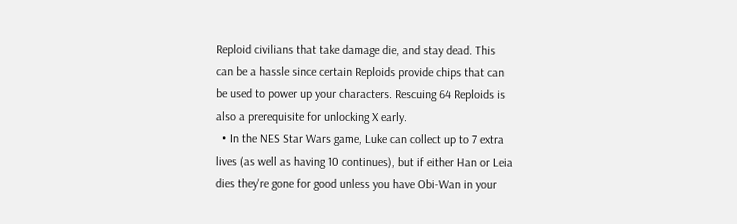Reploid civilians that take damage die, and stay dead. This can be a hassle since certain Reploids provide chips that can be used to power up your characters. Rescuing 64 Reploids is also a prerequisite for unlocking X early.
  • In the NES Star Wars game, Luke can collect up to 7 extra lives (as well as having 10 continues), but if either Han or Leia dies they're gone for good unless you have Obi-Wan in your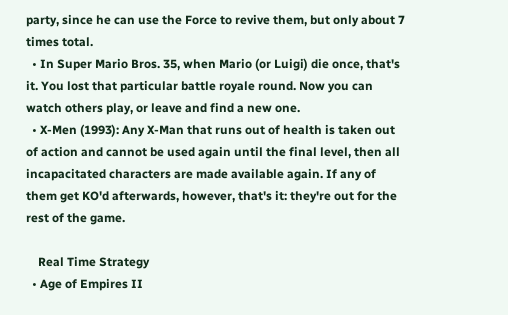party, since he can use the Force to revive them, but only about 7 times total.
  • In Super Mario Bros. 35, when Mario (or Luigi) die once, that's it. You lost that particular battle royale round. Now you can watch others play, or leave and find a new one.
  • X-Men (1993): Any X-Man that runs out of health is taken out of action and cannot be used again until the final level, then all incapacitated characters are made available again. If any of them get KO'd afterwards, however, that's it: they're out for the rest of the game.

    Real Time Strategy
  • Age of Empires II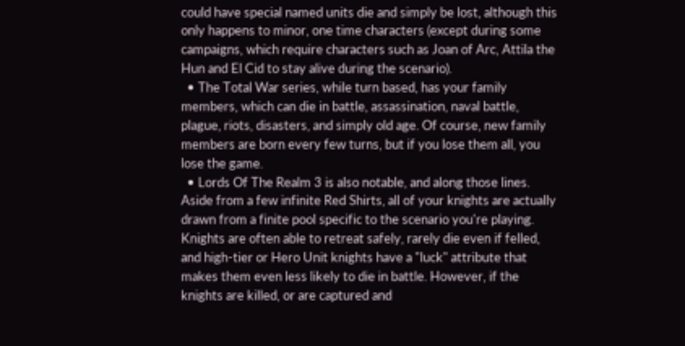could have special named units die and simply be lost, although this only happens to minor, one time characters (except during some campaigns, which require characters such as Joan of Arc, Attila the Hun and El Cid to stay alive during the scenario).
  • The Total War series, while turn based, has your family members, which can die in battle, assassination, naval battle, plague, riots, disasters, and simply old age. Of course, new family members are born every few turns, but if you lose them all, you lose the game.
  • Lords Of The Realm 3 is also notable, and along those lines. Aside from a few infinite Red Shirts, all of your knights are actually drawn from a finite pool specific to the scenario you're playing. Knights are often able to retreat safely, rarely die even if felled, and high-tier or Hero Unit knights have a "luck" attribute that makes them even less likely to die in battle. However, if the knights are killed, or are captured and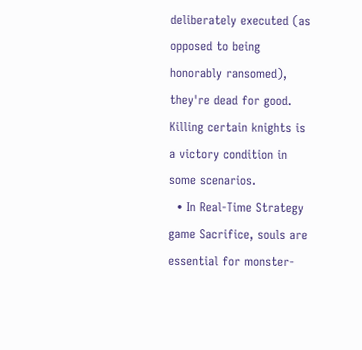deliberately executed (as opposed to being honorably ransomed), they're dead for good. Killing certain knights is a victory condition in some scenarios.
  • In Real-Time Strategy game Sacrifice, souls are essential for monster-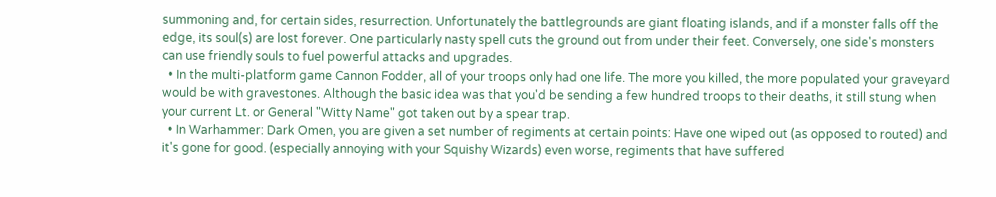summoning and, for certain sides, resurrection. Unfortunately the battlegrounds are giant floating islands, and if a monster falls off the edge, its soul(s) are lost forever. One particularly nasty spell cuts the ground out from under their feet. Conversely, one side's monsters can use friendly souls to fuel powerful attacks and upgrades.
  • In the multi-platform game Cannon Fodder, all of your troops only had one life. The more you killed, the more populated your graveyard would be with gravestones. Although the basic idea was that you'd be sending a few hundred troops to their deaths, it still stung when your current Lt. or General "Witty Name" got taken out by a spear trap.
  • In Warhammer: Dark Omen, you are given a set number of regiments at certain points: Have one wiped out (as opposed to routed) and it's gone for good. (especially annoying with your Squishy Wizards) even worse, regiments that have suffered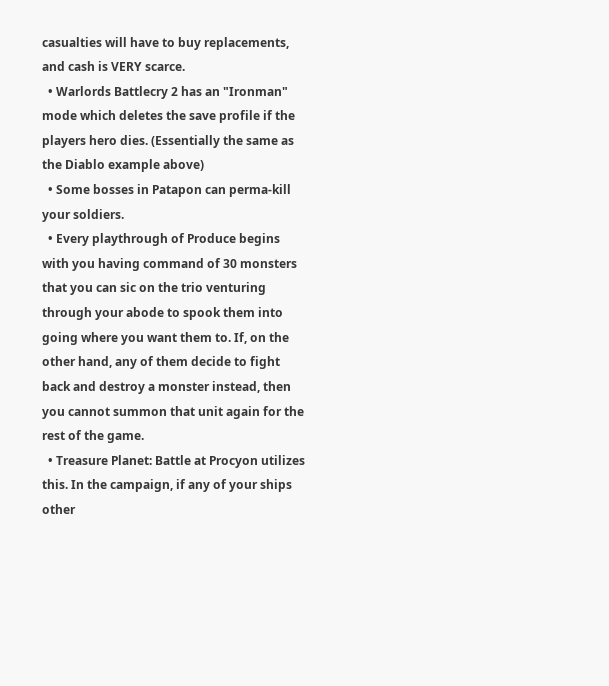casualties will have to buy replacements, and cash is VERY scarce.
  • Warlords Battlecry 2 has an "Ironman" mode which deletes the save profile if the players hero dies. (Essentially the same as the Diablo example above)
  • Some bosses in Patapon can perma-kill your soldiers.
  • Every playthrough of Produce begins with you having command of 30 monsters that you can sic on the trio venturing through your abode to spook them into going where you want them to. If, on the other hand, any of them decide to fight back and destroy a monster instead, then you cannot summon that unit again for the rest of the game.
  • Treasure Planet: Battle at Procyon utilizes this. In the campaign, if any of your ships other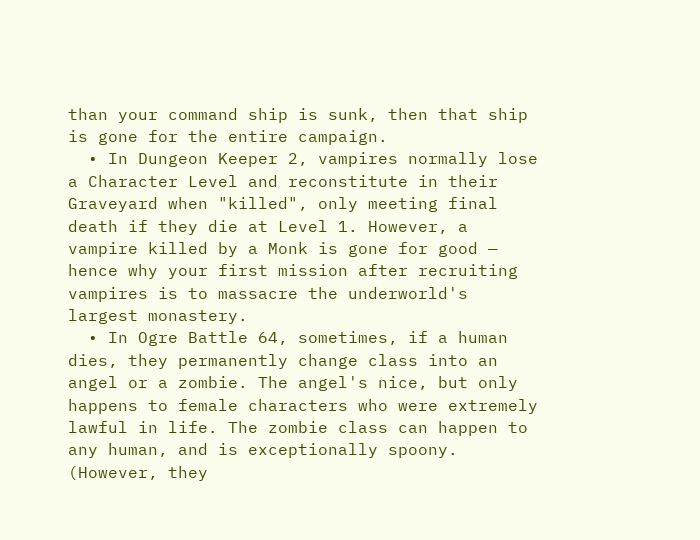than your command ship is sunk, then that ship is gone for the entire campaign.
  • In Dungeon Keeper 2, vampires normally lose a Character Level and reconstitute in their Graveyard when "killed", only meeting final death if they die at Level 1. However, a vampire killed by a Monk is gone for good — hence why your first mission after recruiting vampires is to massacre the underworld's largest monastery.
  • In Ogre Battle 64, sometimes, if a human dies, they permanently change class into an angel or a zombie. The angel's nice, but only happens to female characters who were extremely lawful in life. The zombie class can happen to any human, and is exceptionally spoony. (However, they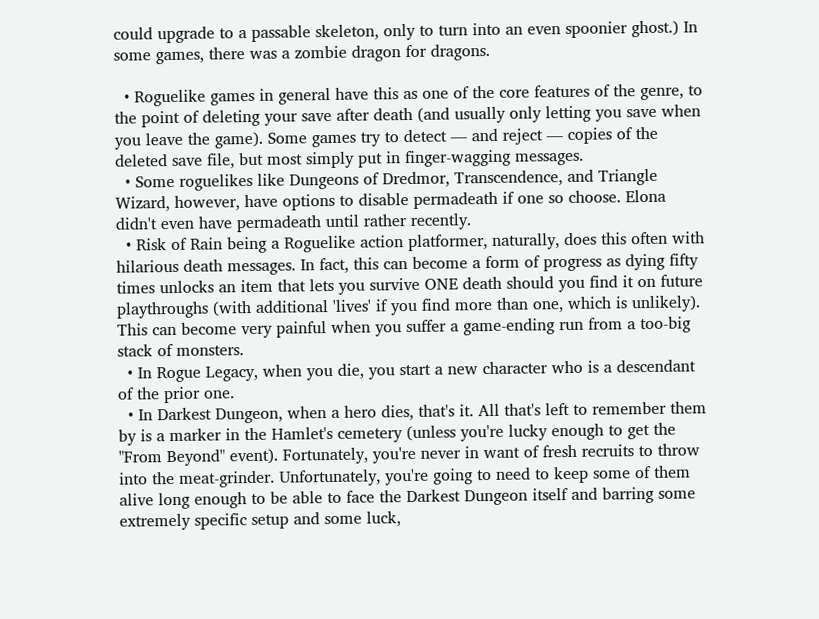could upgrade to a passable skeleton, only to turn into an even spoonier ghost.) In some games, there was a zombie dragon for dragons.

  • Roguelike games in general have this as one of the core features of the genre, to the point of deleting your save after death (and usually only letting you save when you leave the game). Some games try to detect — and reject — copies of the deleted save file, but most simply put in finger-wagging messages.
  • Some roguelikes like Dungeons of Dredmor, Transcendence, and Triangle Wizard, however, have options to disable permadeath if one so choose. Elona didn't even have permadeath until rather recently.
  • Risk of Rain being a Roguelike action platformer, naturally, does this often with hilarious death messages. In fact, this can become a form of progress as dying fifty times unlocks an item that lets you survive ONE death should you find it on future playthroughs (with additional 'lives' if you find more than one, which is unlikely). This can become very painful when you suffer a game-ending run from a too-big stack of monsters.
  • In Rogue Legacy, when you die, you start a new character who is a descendant of the prior one.
  • In Darkest Dungeon, when a hero dies, that's it. All that's left to remember them by is a marker in the Hamlet's cemetery (unless you're lucky enough to get the "From Beyond" event). Fortunately, you're never in want of fresh recruits to throw into the meat-grinder. Unfortunately, you're going to need to keep some of them alive long enough to be able to face the Darkest Dungeon itself and barring some extremely specific setup and some luck,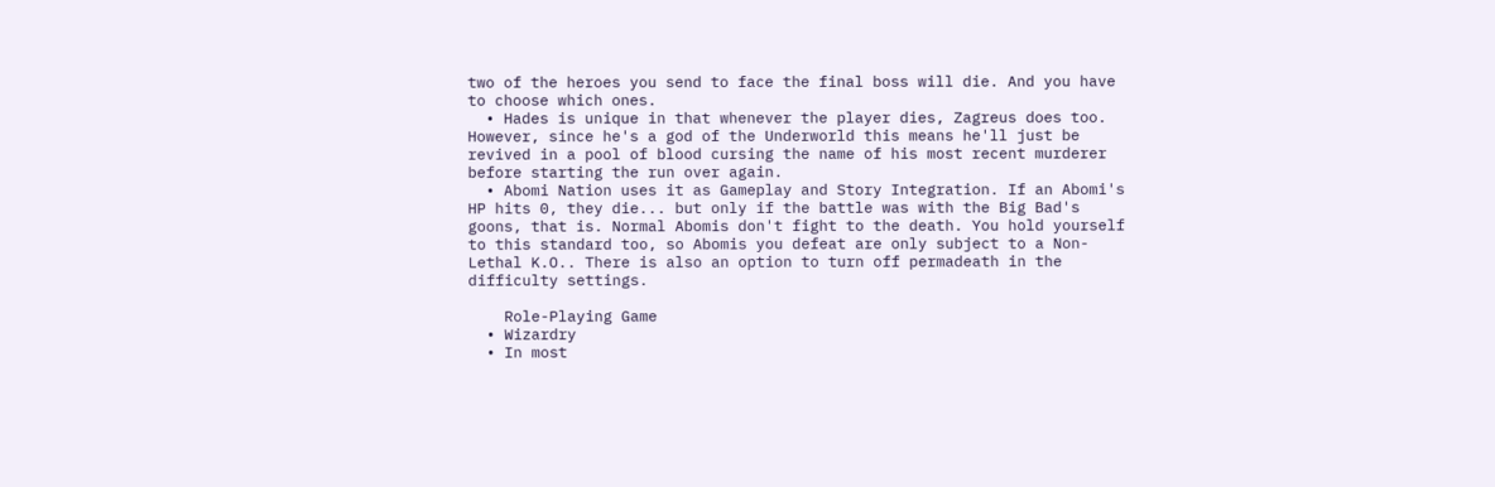two of the heroes you send to face the final boss will die. And you have to choose which ones.
  • Hades is unique in that whenever the player dies, Zagreus does too. However, since he's a god of the Underworld this means he'll just be revived in a pool of blood cursing the name of his most recent murderer before starting the run over again.
  • Abomi Nation uses it as Gameplay and Story Integration. If an Abomi's HP hits 0, they die... but only if the battle was with the Big Bad's goons, that is. Normal Abomis don't fight to the death. You hold yourself to this standard too, so Abomis you defeat are only subject to a Non-Lethal K.O.. There is also an option to turn off permadeath in the difficulty settings.

    Role-Playing Game
  • Wizardry
  • In most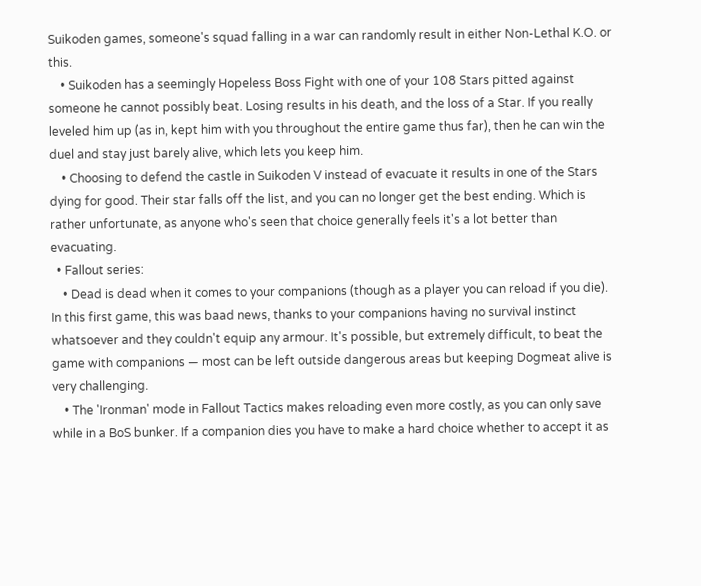Suikoden games, someone's squad falling in a war can randomly result in either Non-Lethal K.O. or this.
    • Suikoden has a seemingly Hopeless Boss Fight with one of your 108 Stars pitted against someone he cannot possibly beat. Losing results in his death, and the loss of a Star. If you really leveled him up (as in, kept him with you throughout the entire game thus far), then he can win the duel and stay just barely alive, which lets you keep him.
    • Choosing to defend the castle in Suikoden V instead of evacuate it results in one of the Stars dying for good. Their star falls off the list, and you can no longer get the best ending. Which is rather unfortunate, as anyone who's seen that choice generally feels it's a lot better than evacuating.
  • Fallout series:
    • Dead is dead when it comes to your companions (though as a player you can reload if you die). In this first game, this was baad news, thanks to your companions having no survival instinct whatsoever and they couldn't equip any armour. It's possible, but extremely difficult, to beat the game with companions — most can be left outside dangerous areas but keeping Dogmeat alive is very challenging.
    • The 'Ironman' mode in Fallout Tactics makes reloading even more costly, as you can only save while in a BoS bunker. If a companion dies you have to make a hard choice whether to accept it as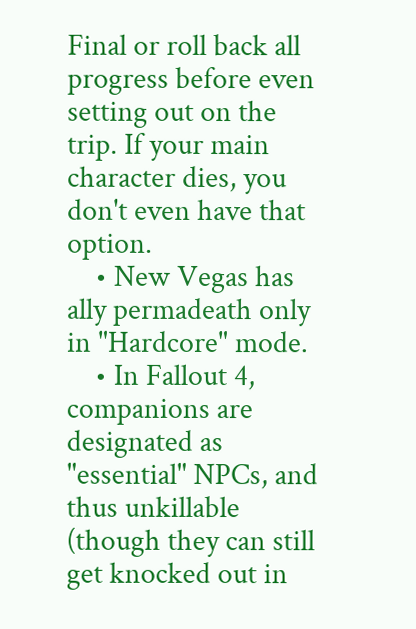Final or roll back all progress before even setting out on the trip. If your main character dies, you don't even have that option.
    • New Vegas has ally permadeath only in "Hardcore" mode.
    • In Fallout 4, companions are designated as "essential" NPCs, and thus unkillable (though they can still get knocked out in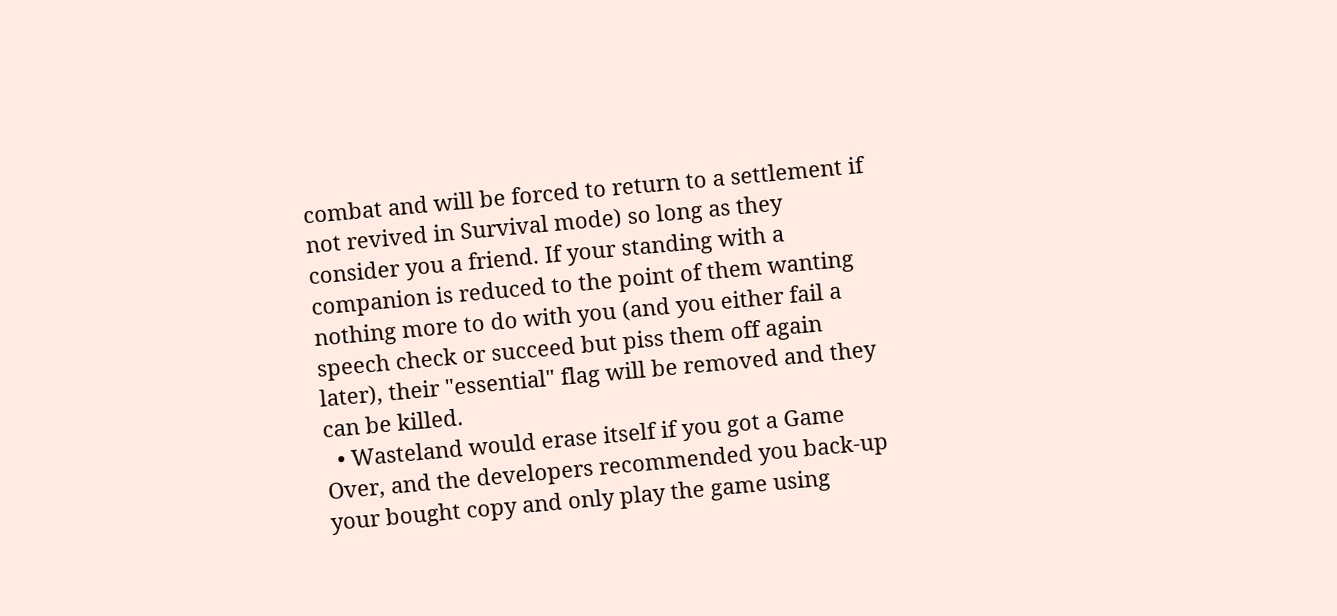combat and will be forced to return to a settlement if not revived in Survival mode) so long as they consider you a friend. If your standing with a companion is reduced to the point of them wanting nothing more to do with you (and you either fail a speech check or succeed but piss them off again later), their "essential" flag will be removed and they can be killed.
  • Wasteland would erase itself if you got a Game Over, and the developers recommended you back-up your bought copy and only play the game using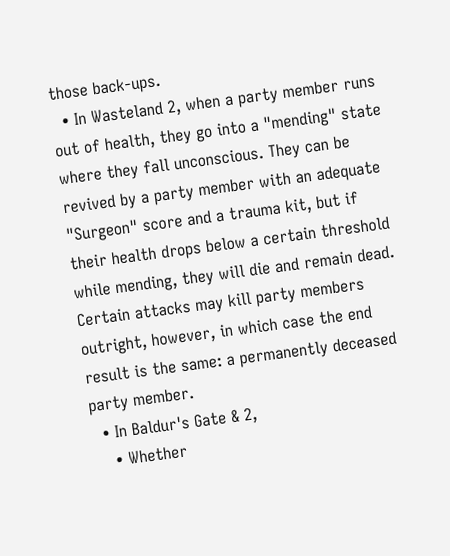those back-ups.
  • In Wasteland 2, when a party member runs out of health, they go into a "mending" state where they fall unconscious. They can be revived by a party member with an adequate "Surgeon" score and a trauma kit, but if their health drops below a certain threshold while mending, they will die and remain dead. Certain attacks may kill party members outright, however, in which case the end result is the same: a permanently deceased party member.
  • In Baldur's Gate & 2,
    • Whether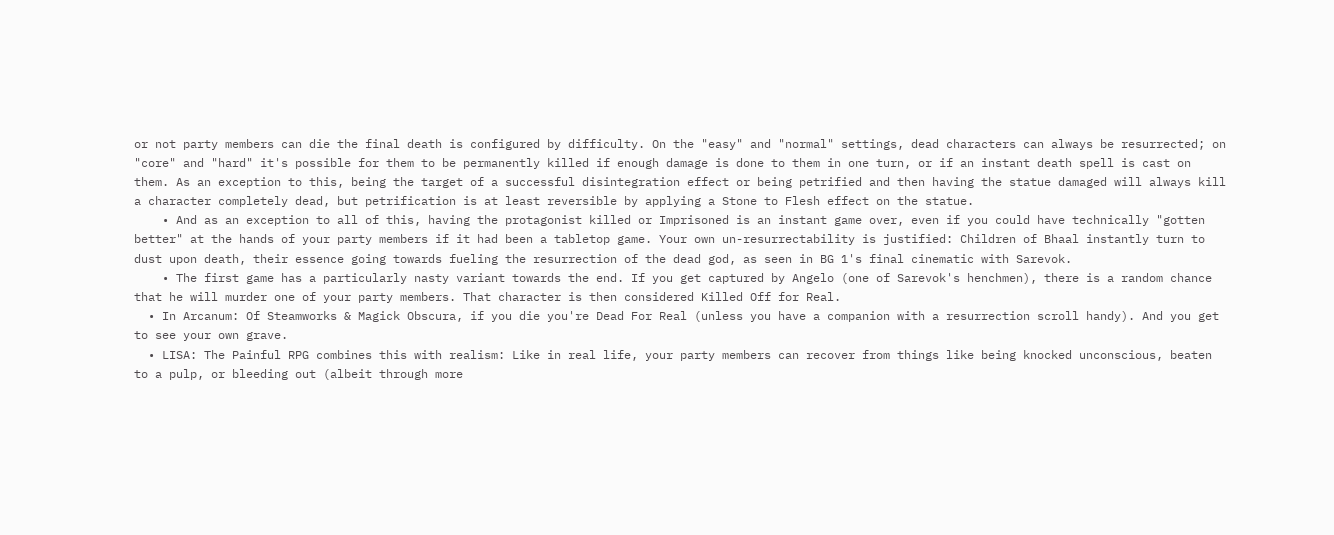or not party members can die the final death is configured by difficulty. On the "easy" and "normal" settings, dead characters can always be resurrected; on "core" and "hard" it's possible for them to be permanently killed if enough damage is done to them in one turn, or if an instant death spell is cast on them. As an exception to this, being the target of a successful disintegration effect or being petrified and then having the statue damaged will always kill a character completely dead, but petrification is at least reversible by applying a Stone to Flesh effect on the statue.
    • And as an exception to all of this, having the protagonist killed or Imprisoned is an instant game over, even if you could have technically "gotten better" at the hands of your party members if it had been a tabletop game. Your own un-resurrectability is justified: Children of Bhaal instantly turn to dust upon death, their essence going towards fueling the resurrection of the dead god, as seen in BG 1's final cinematic with Sarevok.
    • The first game has a particularly nasty variant towards the end. If you get captured by Angelo (one of Sarevok's henchmen), there is a random chance that he will murder one of your party members. That character is then considered Killed Off for Real.
  • In Arcanum: Of Steamworks & Magick Obscura, if you die you're Dead For Real (unless you have a companion with a resurrection scroll handy). And you get to see your own grave.
  • LISA: The Painful RPG combines this with realism: Like in real life, your party members can recover from things like being knocked unconscious, beaten to a pulp, or bleeding out (albeit through more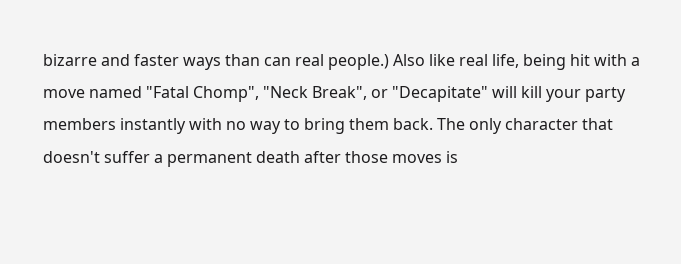bizarre and faster ways than can real people.) Also like real life, being hit with a move named "Fatal Chomp", "Neck Break", or "Decapitate" will kill your party members instantly with no way to bring them back. The only character that doesn't suffer a permanent death after those moves is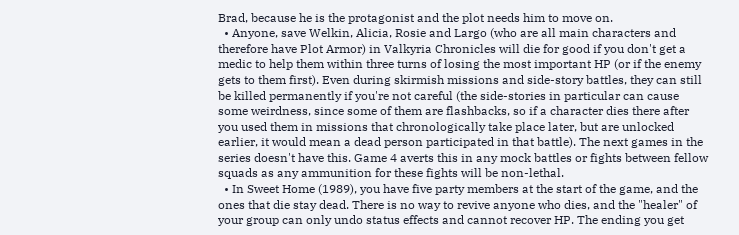Brad, because he is the protagonist and the plot needs him to move on.
  • Anyone, save Welkin, Alicia, Rosie and Largo (who are all main characters and therefore have Plot Armor) in Valkyria Chronicles will die for good if you don't get a medic to help them within three turns of losing the most important HP (or if the enemy gets to them first). Even during skirmish missions and side-story battles, they can still be killed permanently if you're not careful (the side-stories in particular can cause some weirdness, since some of them are flashbacks, so if a character dies there after you used them in missions that chronologically take place later, but are unlocked earlier, it would mean a dead person participated in that battle). The next games in the series doesn't have this. Game 4 averts this in any mock battles or fights between fellow squads as any ammunition for these fights will be non-lethal.
  • In Sweet Home (1989), you have five party members at the start of the game, and the ones that die stay dead. There is no way to revive anyone who dies, and the "healer" of your group can only undo status effects and cannot recover HP. The ending you get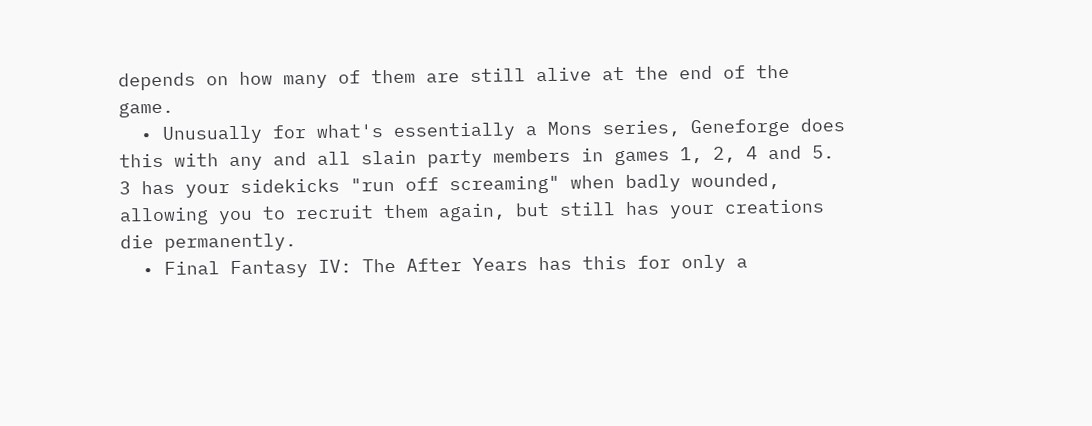depends on how many of them are still alive at the end of the game.
  • Unusually for what's essentially a Mons series, Geneforge does this with any and all slain party members in games 1, 2, 4 and 5. 3 has your sidekicks "run off screaming" when badly wounded, allowing you to recruit them again, but still has your creations die permanently.
  • Final Fantasy IV: The After Years has this for only a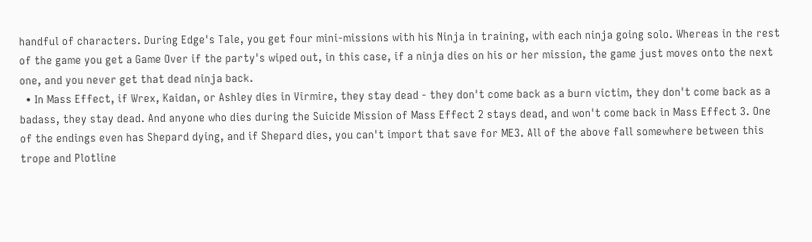handful of characters. During Edge's Tale, you get four mini-missions with his Ninja in training, with each ninja going solo. Whereas in the rest of the game you get a Game Over if the party's wiped out, in this case, if a ninja dies on his or her mission, the game just moves onto the next one, and you never get that dead ninja back.
  • In Mass Effect, if Wrex, Kaidan, or Ashley dies in Virmire, they stay dead - they don't come back as a burn victim, they don't come back as a badass, they stay dead. And anyone who dies during the Suicide Mission of Mass Effect 2 stays dead, and won't come back in Mass Effect 3. One of the endings even has Shepard dying, and if Shepard dies, you can't import that save for ME3. All of the above fall somewhere between this trope and Plotline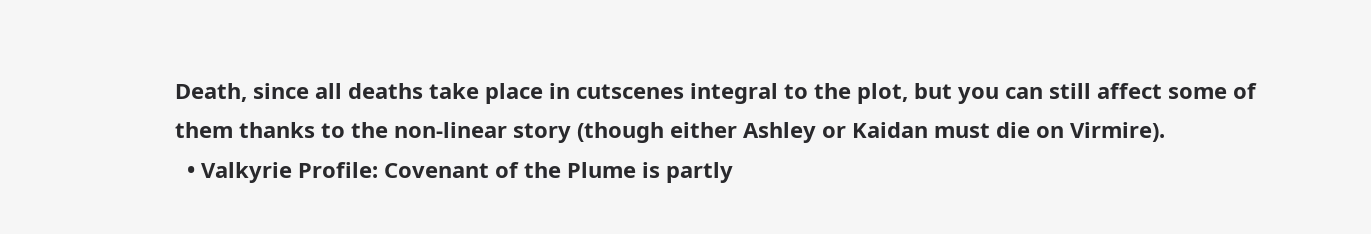Death, since all deaths take place in cutscenes integral to the plot, but you can still affect some of them thanks to the non-linear story (though either Ashley or Kaidan must die on Virmire).
  • Valkyrie Profile: Covenant of the Plume is partly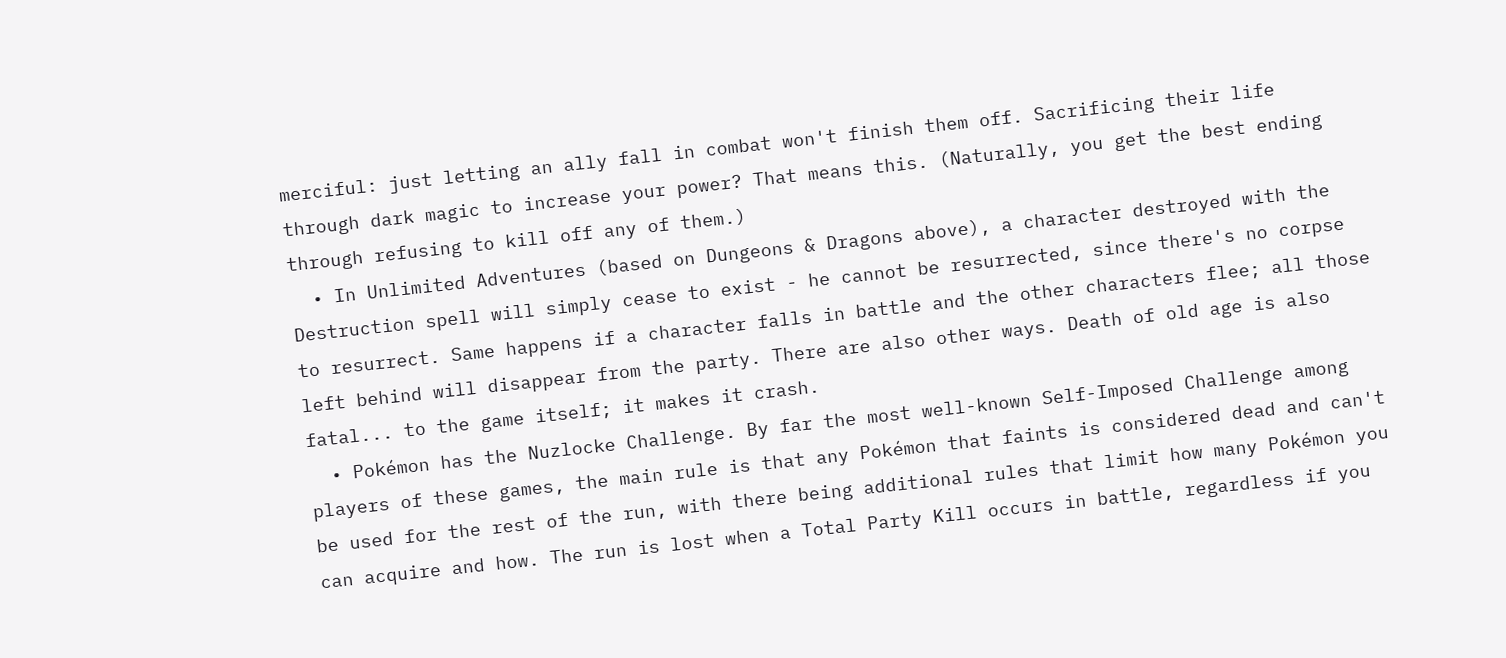merciful: just letting an ally fall in combat won't finish them off. Sacrificing their life through dark magic to increase your power? That means this. (Naturally, you get the best ending through refusing to kill off any of them.)
  • In Unlimited Adventures (based on Dungeons & Dragons above), a character destroyed with the Destruction spell will simply cease to exist - he cannot be resurrected, since there's no corpse to resurrect. Same happens if a character falls in battle and the other characters flee; all those left behind will disappear from the party. There are also other ways. Death of old age is also fatal... to the game itself; it makes it crash.
  • Pokémon has the Nuzlocke Challenge. By far the most well-known Self-Imposed Challenge among players of these games, the main rule is that any Pokémon that faints is considered dead and can't be used for the rest of the run, with there being additional rules that limit how many Pokémon you can acquire and how. The run is lost when a Total Party Kill occurs in battle, regardless if you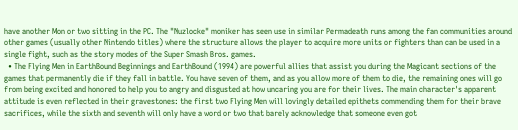have another Mon or two sitting in the PC. The "Nuzlocke" moniker has seen use in similar Permadeath runs among the fan communities around other games (usually other Nintendo titles) where the structure allows the player to acquire more units or fighters than can be used in a single fight, such as the story modes of the Super Smash Bros. games.
  • The Flying Men in EarthBound Beginnings and EarthBound (1994) are powerful allies that assist you during the Magicant sections of the games that permanently die if they fall in battle. You have seven of them, and as you allow more of them to die, the remaining ones will go from being excited and honored to help you to angry and disgusted at how uncaring you are for their lives. The main character's apparent attitude is even reflected in their gravestones: the first two Flying Men will lovingly detailed epithets commending them for their brave sacrifices, while the sixth and seventh will only have a word or two that barely acknowledge that someone even got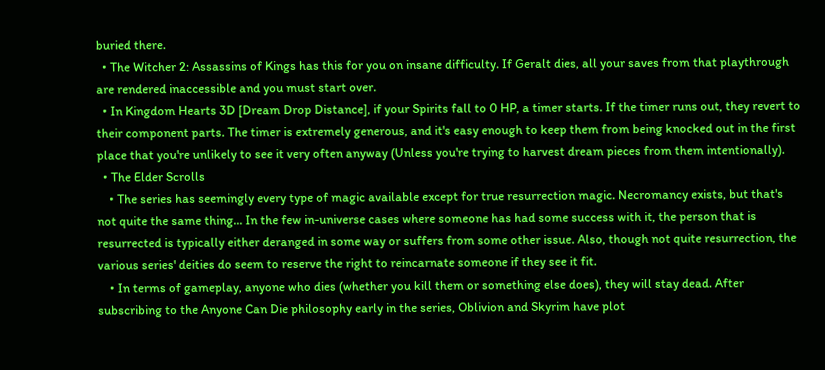buried there.
  • The Witcher 2: Assassins of Kings has this for you on insane difficulty. If Geralt dies, all your saves from that playthrough are rendered inaccessible and you must start over.
  • In Kingdom Hearts 3D [Dream Drop Distance], if your Spirits fall to 0 HP, a timer starts. If the timer runs out, they revert to their component parts. The timer is extremely generous, and it's easy enough to keep them from being knocked out in the first place that you're unlikely to see it very often anyway (Unless you're trying to harvest dream pieces from them intentionally).
  • The Elder Scrolls
    • The series has seemingly every type of magic available except for true resurrection magic. Necromancy exists, but that's not quite the same thing... In the few in-universe cases where someone has had some success with it, the person that is resurrected is typically either deranged in some way or suffers from some other issue. Also, though not quite resurrection, the various series' deities do seem to reserve the right to reincarnate someone if they see it fit.
    • In terms of gameplay, anyone who dies (whether you kill them or something else does), they will stay dead. After subscribing to the Anyone Can Die philosophy early in the series, Oblivion and Skyrim have plot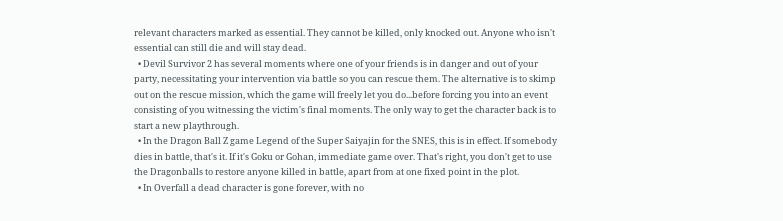relevant characters marked as essential. They cannot be killed, only knocked out. Anyone who isn't essential can still die and will stay dead.
  • Devil Survivor 2 has several moments where one of your friends is in danger and out of your party, necessitating your intervention via battle so you can rescue them. The alternative is to skimp out on the rescue mission, which the game will freely let you do...before forcing you into an event consisting of you witnessing the victim's final moments. The only way to get the character back is to start a new playthrough.
  • In the Dragon Ball Z game Legend of the Super Saiyajin for the SNES, this is in effect. If somebody dies in battle, that's it. If it's Goku or Gohan, immediate game over. That's right, you don't get to use the Dragonballs to restore anyone killed in battle, apart from at one fixed point in the plot.
  • In Overfall a dead character is gone forever, with no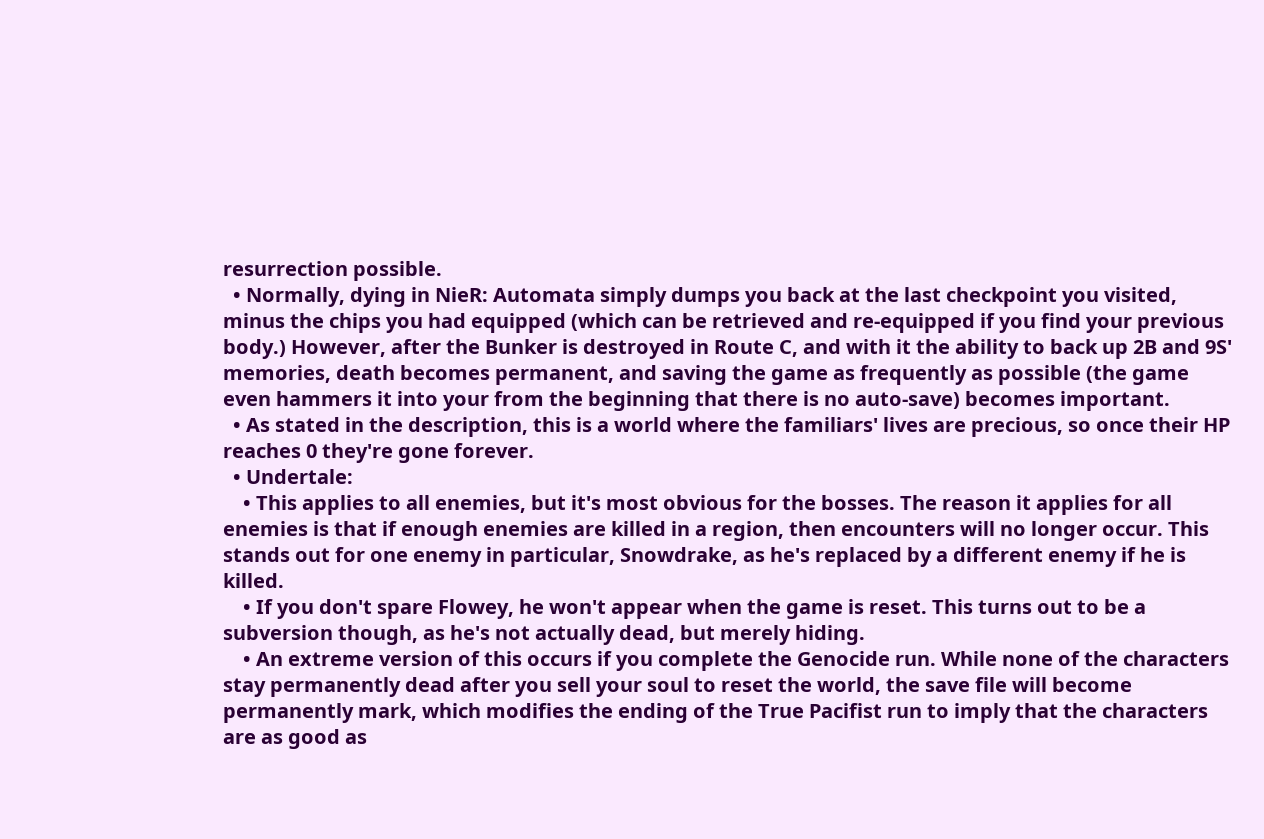resurrection possible.
  • Normally, dying in NieR: Automata simply dumps you back at the last checkpoint you visited, minus the chips you had equipped (which can be retrieved and re-equipped if you find your previous body.) However, after the Bunker is destroyed in Route C, and with it the ability to back up 2B and 9S' memories, death becomes permanent, and saving the game as frequently as possible (the game even hammers it into your from the beginning that there is no auto-save) becomes important.
  • As stated in the description, this is a world where the familiars' lives are precious, so once their HP reaches 0 they're gone forever.
  • Undertale:
    • This applies to all enemies, but it's most obvious for the bosses. The reason it applies for all enemies is that if enough enemies are killed in a region, then encounters will no longer occur. This stands out for one enemy in particular, Snowdrake, as he's replaced by a different enemy if he is killed.
    • If you don't spare Flowey, he won't appear when the game is reset. This turns out to be a subversion though, as he's not actually dead, but merely hiding.
    • An extreme version of this occurs if you complete the Genocide run. While none of the characters stay permanently dead after you sell your soul to reset the world, the save file will become permanently mark, which modifies the ending of the True Pacifist run to imply that the characters are as good as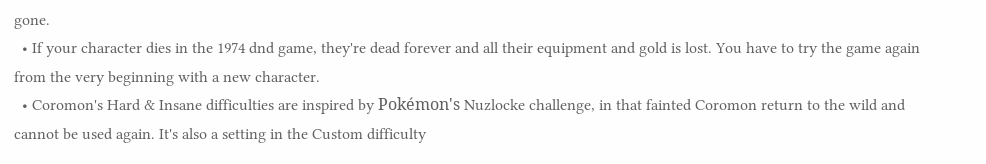gone.
  • If your character dies in the 1974 dnd game, they're dead forever and all their equipment and gold is lost. You have to try the game again from the very beginning with a new character.
  • Coromon's Hard & Insane difficulties are inspired by Pokémon's Nuzlocke challenge, in that fainted Coromon return to the wild and cannot be used again. It's also a setting in the Custom difficulty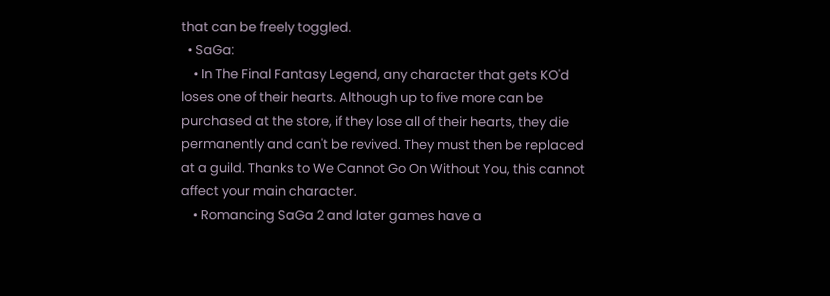that can be freely toggled.
  • SaGa:
    • In The Final Fantasy Legend, any character that gets KO'd loses one of their hearts. Although up to five more can be purchased at the store, if they lose all of their hearts, they die permanently and can't be revived. They must then be replaced at a guild. Thanks to We Cannot Go On Without You, this cannot affect your main character.
    • Romancing SaGa 2 and later games have a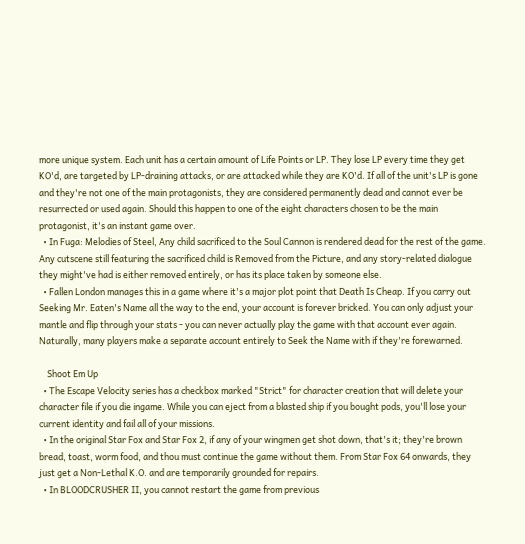more unique system. Each unit has a certain amount of Life Points or LP. They lose LP every time they get KO'd, are targeted by LP-draining attacks, or are attacked while they are KO'd. If all of the unit's LP is gone and they're not one of the main protagonists, they are considered permanently dead and cannot ever be resurrected or used again. Should this happen to one of the eight characters chosen to be the main protagonist, it's an instant game over.
  • In Fuga: Melodies of Steel, Any child sacrificed to the Soul Cannon is rendered dead for the rest of the game. Any cutscene still featuring the sacrificed child is Removed from the Picture, and any story-related dialogue they might've had is either removed entirely, or has its place taken by someone else.
  • Fallen London manages this in a game where it's a major plot point that Death Is Cheap. If you carry out Seeking Mr. Eaten's Name all the way to the end, your account is forever bricked. You can only adjust your mantle and flip through your stats - you can never actually play the game with that account ever again. Naturally, many players make a separate account entirely to Seek the Name with if they're forewarned.

    Shoot Em Up
  • The Escape Velocity series has a checkbox marked "Strict" for character creation that will delete your character file if you die ingame. While you can eject from a blasted ship if you bought pods, you'll lose your current identity and fail all of your missions.
  • In the original Star Fox and Star Fox 2, if any of your wingmen get shot down, that's it; they're brown bread, toast, worm food, and thou must continue the game without them. From Star Fox 64 onwards, they just get a Non-Lethal K.O. and are temporarily grounded for repairs.
  • In BLOODCRUSHER II, you cannot restart the game from previous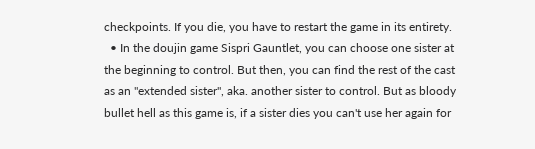checkpoints. If you die, you have to restart the game in its entirety.
  • In the doujin game Sispri Gauntlet, you can choose one sister at the beginning to control. But then, you can find the rest of the cast as an "extended sister", aka. another sister to control. But as bloody bullet hell as this game is, if a sister dies you can't use her again for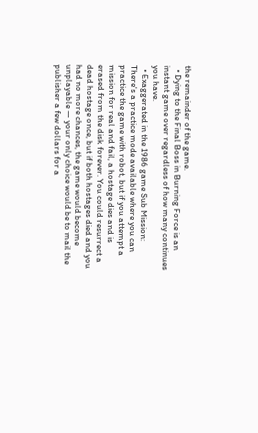the remainder of the game.
  • Dying to the Final Boss in Burning Force is an instant game over regardless of how many continues you have.
  • Exaggerated in the 1986 game Sub Mission: There's a practice mode available where you can practice the game with robot, but if you attempt a mission for real and fail, a hostage dies and is erased from the disk forever. You could resurrect a dead hostage once, but if both hostages died and you had no more chances, the game would become unplayable — your only choice would be to mail the publisher a few dollars for a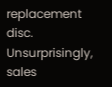replacement disc. Unsurprisingly, sales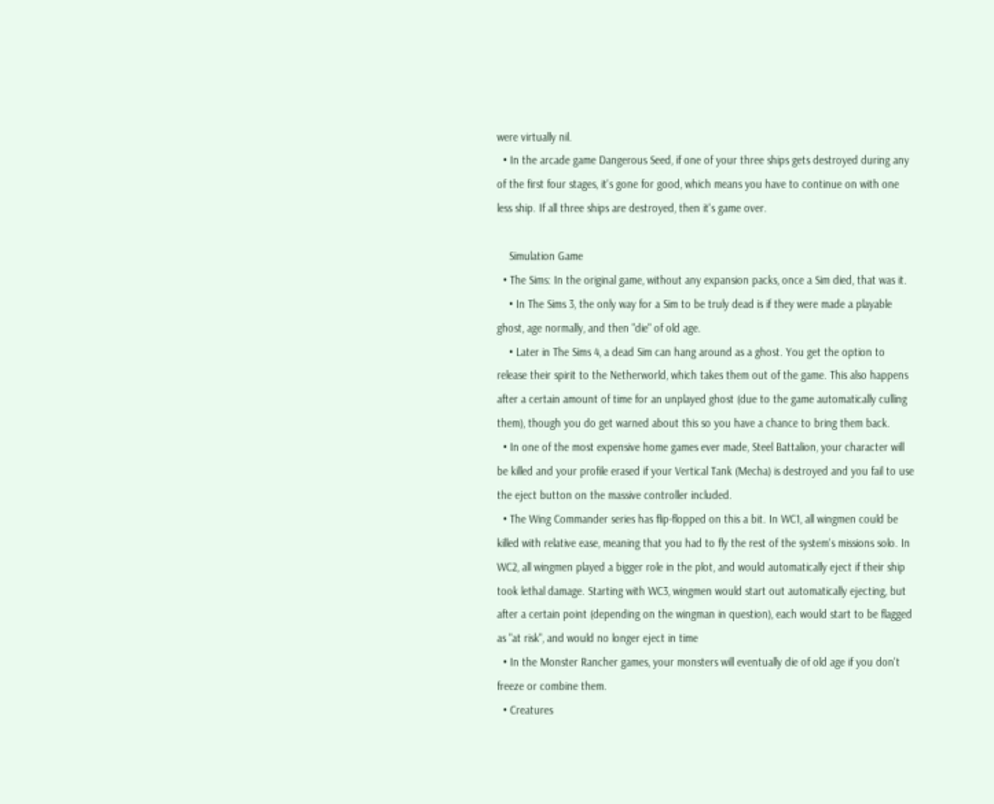were virtually nil.
  • In the arcade game Dangerous Seed, if one of your three ships gets destroyed during any of the first four stages, it's gone for good, which means you have to continue on with one less ship. If all three ships are destroyed, then it's game over.

    Simulation Game
  • The Sims: In the original game, without any expansion packs, once a Sim died, that was it.
    • In The Sims 3, the only way for a Sim to be truly dead is if they were made a playable ghost, age normally, and then "die" of old age.
    • Later in The Sims 4, a dead Sim can hang around as a ghost. You get the option to release their spirit to the Netherworld, which takes them out of the game. This also happens after a certain amount of time for an unplayed ghost (due to the game automatically culling them), though you do get warned about this so you have a chance to bring them back.
  • In one of the most expensive home games ever made, Steel Battalion, your character will be killed and your profile erased if your Vertical Tank (Mecha) is destroyed and you fail to use the eject button on the massive controller included.
  • The Wing Commander series has flip-flopped on this a bit. In WC1, all wingmen could be killed with relative ease, meaning that you had to fly the rest of the system's missions solo. In WC2, all wingmen played a bigger role in the plot, and would automatically eject if their ship took lethal damage. Starting with WC3, wingmen would start out automatically ejecting, but after a certain point (depending on the wingman in question), each would start to be flagged as "at risk", and would no longer eject in time
  • In the Monster Rancher games, your monsters will eventually die of old age if you don't freeze or combine them.
  • Creatures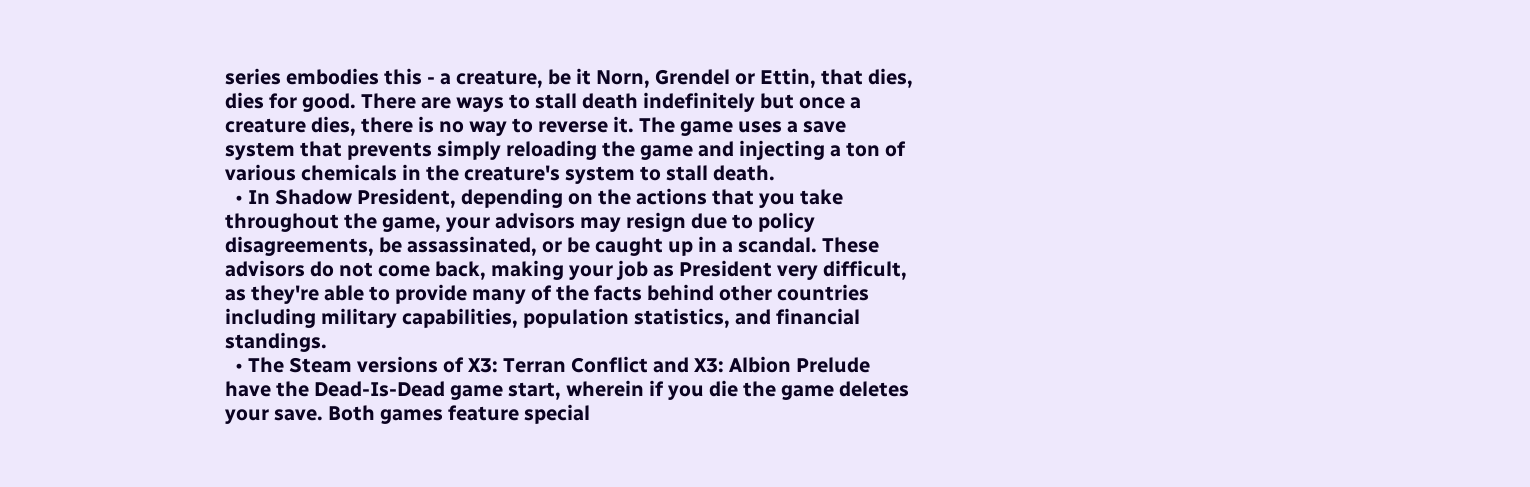series embodies this - a creature, be it Norn, Grendel or Ettin, that dies, dies for good. There are ways to stall death indefinitely but once a creature dies, there is no way to reverse it. The game uses a save system that prevents simply reloading the game and injecting a ton of various chemicals in the creature's system to stall death.
  • In Shadow President, depending on the actions that you take throughout the game, your advisors may resign due to policy disagreements, be assassinated, or be caught up in a scandal. These advisors do not come back, making your job as President very difficult, as they're able to provide many of the facts behind other countries including military capabilities, population statistics, and financial standings.
  • The Steam versions of X3: Terran Conflict and X3: Albion Prelude have the Dead-Is-Dead game start, wherein if you die the game deletes your save. Both games feature special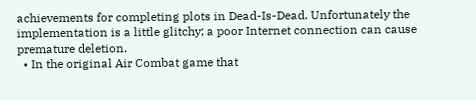achievements for completing plots in Dead-Is-Dead. Unfortunately the implementation is a little glitchy; a poor Internet connection can cause premature deletion.
  • In the original Air Combat game that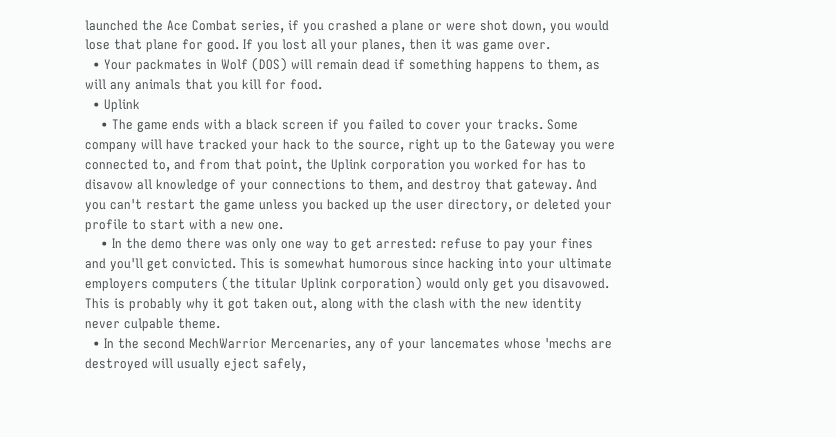launched the Ace Combat series, if you crashed a plane or were shot down, you would lose that plane for good. If you lost all your planes, then it was game over.
  • Your packmates in Wolf (DOS) will remain dead if something happens to them, as will any animals that you kill for food.
  • Uplink
    • The game ends with a black screen if you failed to cover your tracks. Some company will have tracked your hack to the source, right up to the Gateway you were connected to, and from that point, the Uplink corporation you worked for has to disavow all knowledge of your connections to them, and destroy that gateway. And you can't restart the game unless you backed up the user directory, or deleted your profile to start with a new one.
    • In the demo there was only one way to get arrested: refuse to pay your fines and you'll get convicted. This is somewhat humorous since hacking into your ultimate employers computers (the titular Uplink corporation) would only get you disavowed. This is probably why it got taken out, along with the clash with the new identity never culpable theme.
  • In the second MechWarrior Mercenaries, any of your lancemates whose 'mechs are destroyed will usually eject safely,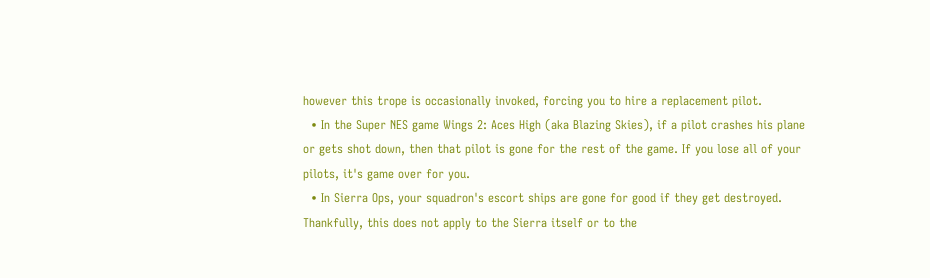however this trope is occasionally invoked, forcing you to hire a replacement pilot.
  • In the Super NES game Wings 2: Aces High (aka Blazing Skies), if a pilot crashes his plane or gets shot down, then that pilot is gone for the rest of the game. If you lose all of your pilots, it's game over for you.
  • In Sierra Ops, your squadron's escort ships are gone for good if they get destroyed. Thankfully, this does not apply to the Sierra itself or to the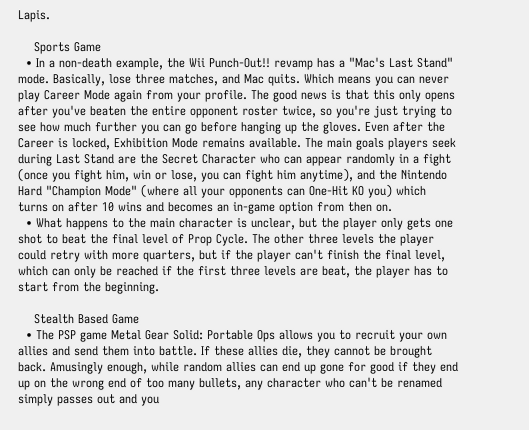Lapis.

    Sports Game
  • In a non-death example, the Wii Punch-Out!! revamp has a "Mac's Last Stand" mode. Basically, lose three matches, and Mac quits. Which means you can never play Career Mode again from your profile. The good news is that this only opens after you've beaten the entire opponent roster twice, so you're just trying to see how much further you can go before hanging up the gloves. Even after the Career is locked, Exhibition Mode remains available. The main goals players seek during Last Stand are the Secret Character who can appear randomly in a fight (once you fight him, win or lose, you can fight him anytime), and the Nintendo Hard "Champion Mode" (where all your opponents can One-Hit KO you) which turns on after 10 wins and becomes an in-game option from then on.
  • What happens to the main character is unclear, but the player only gets one shot to beat the final level of Prop Cycle. The other three levels the player could retry with more quarters, but if the player can't finish the final level, which can only be reached if the first three levels are beat, the player has to start from the beginning.

    Stealth Based Game
  • The PSP game Metal Gear Solid: Portable Ops allows you to recruit your own allies and send them into battle. If these allies die, they cannot be brought back. Amusingly enough, while random allies can end up gone for good if they end up on the wrong end of too many bullets, any character who can't be renamed simply passes out and you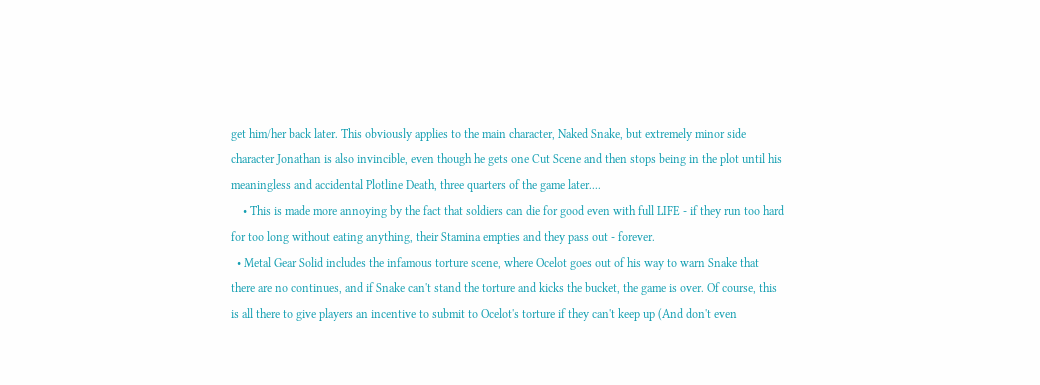get him/her back later. This obviously applies to the main character, Naked Snake, but extremely minor side character Jonathan is also invincible, even though he gets one Cut Scene and then stops being in the plot until his meaningless and accidental Plotline Death, three quarters of the game later....
    • This is made more annoying by the fact that soldiers can die for good even with full LIFE - if they run too hard for too long without eating anything, their Stamina empties and they pass out - forever.
  • Metal Gear Solid includes the infamous torture scene, where Ocelot goes out of his way to warn Snake that there are no continues, and if Snake can't stand the torture and kicks the bucket, the game is over. Of course, this is all there to give players an incentive to submit to Ocelot's torture if they can't keep up (And don't even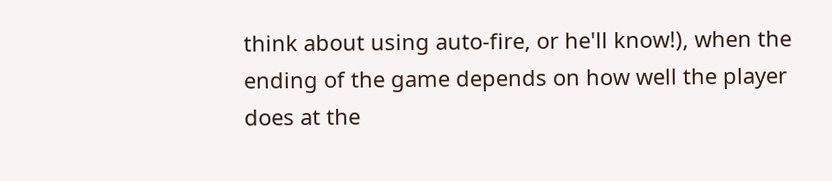think about using auto-fire, or he'll know!), when the ending of the game depends on how well the player does at the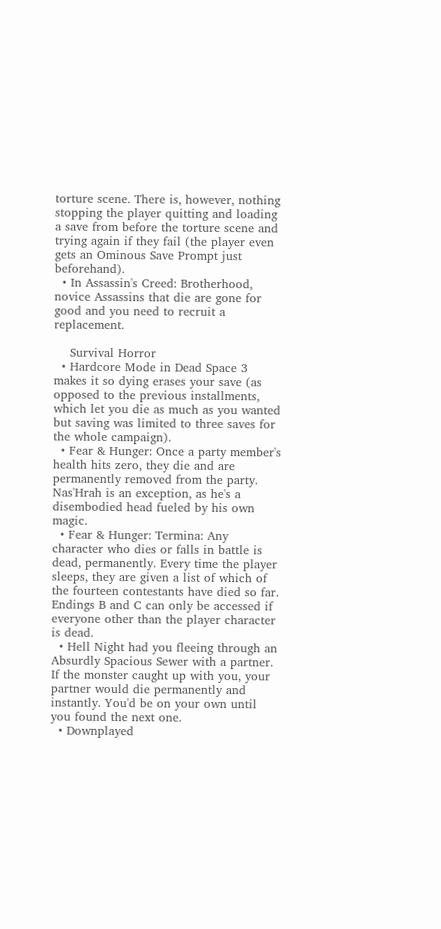torture scene. There is, however, nothing stopping the player quitting and loading a save from before the torture scene and trying again if they fail (the player even gets an Ominous Save Prompt just beforehand).
  • In Assassin's Creed: Brotherhood, novice Assassins that die are gone for good and you need to recruit a replacement.

    Survival Horror
  • Hardcore Mode in Dead Space 3 makes it so dying erases your save (as opposed to the previous installments, which let you die as much as you wanted but saving was limited to three saves for the whole campaign).
  • Fear & Hunger: Once a party member's health hits zero, they die and are permanently removed from the party. Nas'Hrah is an exception, as he's a disembodied head fueled by his own magic.
  • Fear & Hunger: Termina: Any character who dies or falls in battle is dead, permanently. Every time the player sleeps, they are given a list of which of the fourteen contestants have died so far. Endings B and C can only be accessed if everyone other than the player character is dead.
  • Hell Night had you fleeing through an Absurdly Spacious Sewer with a partner. If the monster caught up with you, your partner would die permanently and instantly. You'd be on your own until you found the next one.
  • Downplayed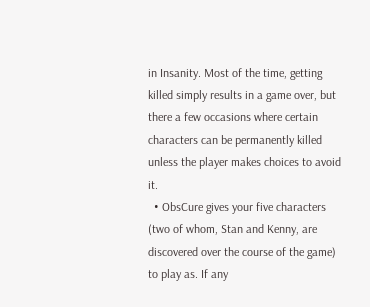in Insanity. Most of the time, getting killed simply results in a game over, but there a few occasions where certain characters can be permanently killed unless the player makes choices to avoid it.
  • ObsCure gives your five characters (two of whom, Stan and Kenny, are discovered over the course of the game) to play as. If any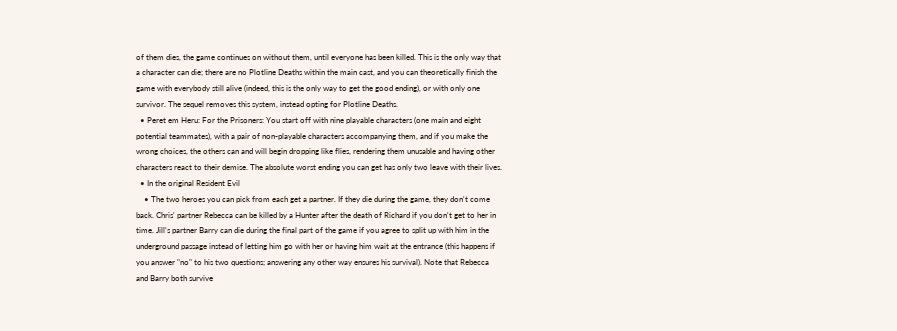of them dies, the game continues on without them, until everyone has been killed. This is the only way that a character can die; there are no Plotline Deaths within the main cast, and you can theoretically finish the game with everybody still alive (indeed, this is the only way to get the good ending), or with only one survivor. The sequel removes this system, instead opting for Plotline Deaths.
  • Peret em Heru: For the Prisoners: You start off with nine playable characters (one main and eight potential teammates), with a pair of non-playable characters accompanying them, and if you make the wrong choices, the others can and will begin dropping like flies, rendering them unusable and having other characters react to their demise. The absolute worst ending you can get has only two leave with their lives.
  • In the original Resident Evil
    • The two heroes you can pick from each get a partner. If they die during the game, they don't come back. Chris' partner Rebecca can be killed by a Hunter after the death of Richard if you don't get to her in time. Jill's partner Barry can die during the final part of the game if you agree to split up with him in the underground passage instead of letting him go with her or having him wait at the entrance (this happens if you answer "no" to his two questions; answering any other way ensures his survival). Note that Rebecca and Barry both survive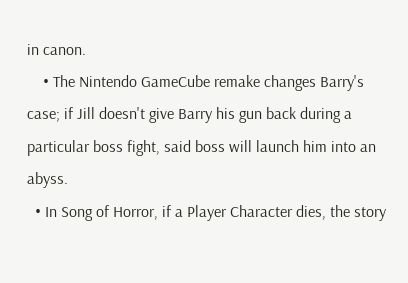in canon.
    • The Nintendo GameCube remake changes Barry's case; if Jill doesn't give Barry his gun back during a particular boss fight, said boss will launch him into an abyss.
  • In Song of Horror, if a Player Character dies, the story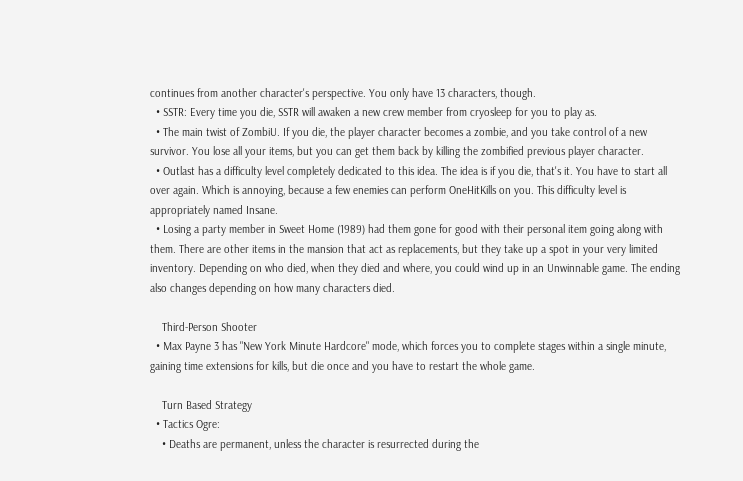continues from another character's perspective. You only have 13 characters, though.
  • SSTR: Every time you die, SSTR will awaken a new crew member from cryosleep for you to play as.
  • The main twist of ZombiU. If you die, the player character becomes a zombie, and you take control of a new survivor. You lose all your items, but you can get them back by killing the zombified previous player character.
  • Outlast has a difficulty level completely dedicated to this idea. The idea is if you die, that's it. You have to start all over again. Which is annoying, because a few enemies can perform OneHitKills on you. This difficulty level is appropriately named Insane.
  • Losing a party member in Sweet Home (1989) had them gone for good with their personal item going along with them. There are other items in the mansion that act as replacements, but they take up a spot in your very limited inventory. Depending on who died, when they died and where, you could wind up in an Unwinnable game. The ending also changes depending on how many characters died.

    Third-Person Shooter
  • Max Payne 3 has "New York Minute Hardcore" mode, which forces you to complete stages within a single minute, gaining time extensions for kills, but die once and you have to restart the whole game.

    Turn Based Strategy
  • Tactics Ogre:
    • Deaths are permanent, unless the character is resurrected during the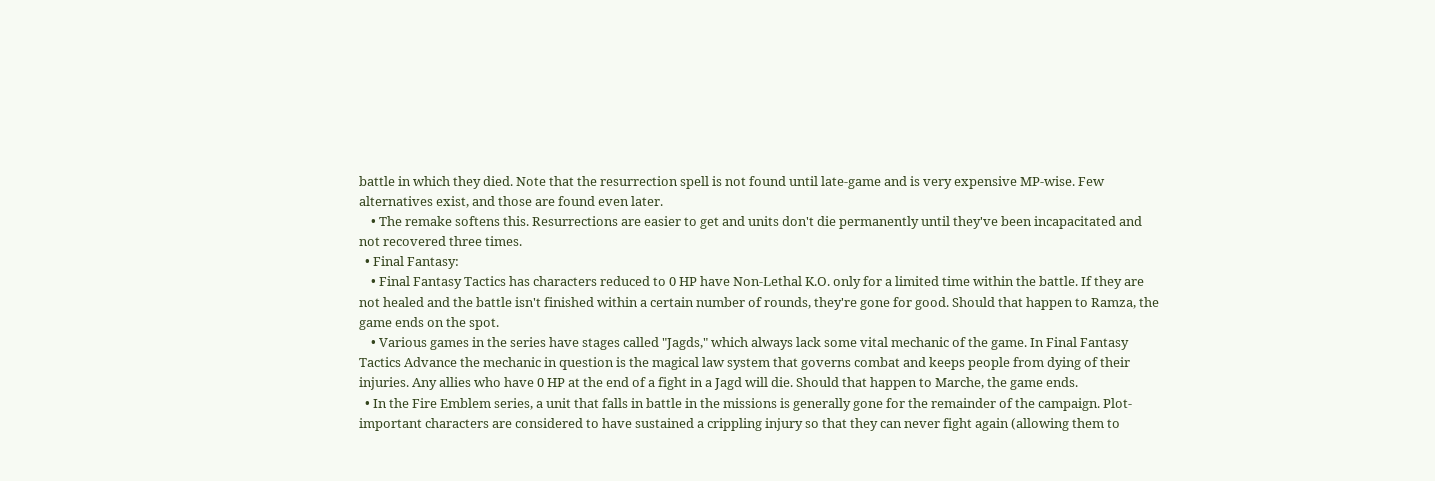battle in which they died. Note that the resurrection spell is not found until late-game and is very expensive MP-wise. Few alternatives exist, and those are found even later.
    • The remake softens this. Resurrections are easier to get and units don't die permanently until they've been incapacitated and not recovered three times.
  • Final Fantasy:
    • Final Fantasy Tactics has characters reduced to 0 HP have Non-Lethal K.O. only for a limited time within the battle. If they are not healed and the battle isn't finished within a certain number of rounds, they're gone for good. Should that happen to Ramza, the game ends on the spot.
    • Various games in the series have stages called "Jagds," which always lack some vital mechanic of the game. In Final Fantasy Tactics Advance the mechanic in question is the magical law system that governs combat and keeps people from dying of their injuries. Any allies who have 0 HP at the end of a fight in a Jagd will die. Should that happen to Marche, the game ends.
  • In the Fire Emblem series, a unit that falls in battle in the missions is generally gone for the remainder of the campaign. Plot-important characters are considered to have sustained a crippling injury so that they can never fight again (allowing them to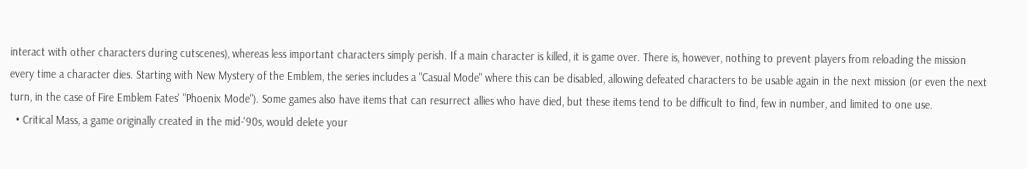interact with other characters during cutscenes), whereas less important characters simply perish. If a main character is killed, it is game over. There is, however, nothing to prevent players from reloading the mission every time a character dies. Starting with New Mystery of the Emblem, the series includes a "Casual Mode" where this can be disabled, allowing defeated characters to be usable again in the next mission (or even the next turn, in the case of Fire Emblem Fates' "Phoenix Mode"). Some games also have items that can resurrect allies who have died, but these items tend to be difficult to find, few in number, and limited to one use.
  • Critical Mass, a game originally created in the mid-'90s, would delete your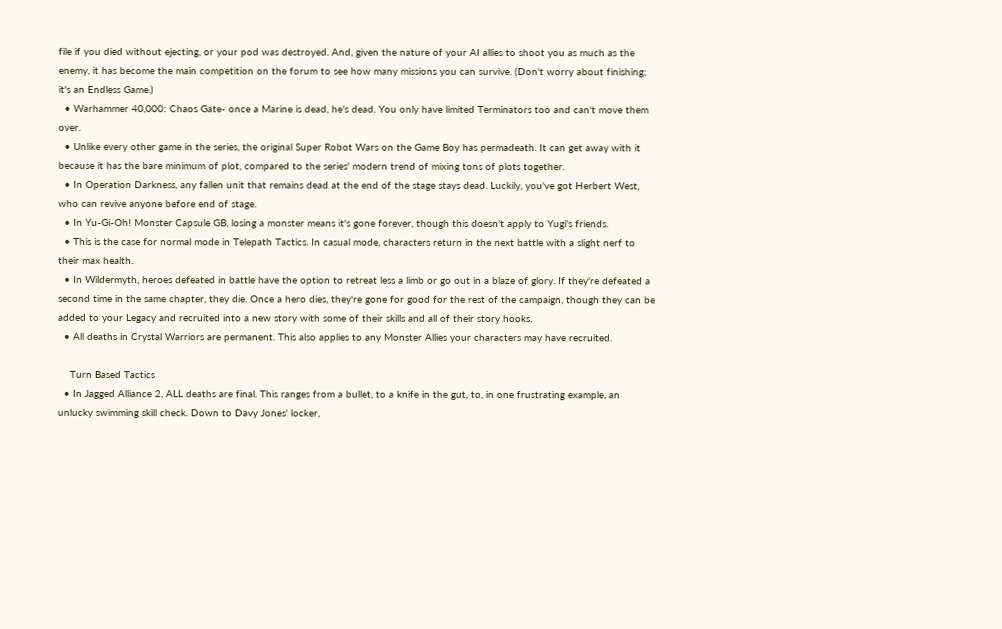file if you died without ejecting, or your pod was destroyed. And, given the nature of your AI allies to shoot you as much as the enemy, it has become the main competition on the forum to see how many missions you can survive. (Don't worry about finishing; it's an Endless Game.)
  • Warhammer 40,000: Chaos Gate- once a Marine is dead, he's dead. You only have limited Terminators too and can't move them over.
  • Unlike every other game in the series, the original Super Robot Wars on the Game Boy has permadeath. It can get away with it because it has the bare minimum of plot, compared to the series' modern trend of mixing tons of plots together.
  • In Operation Darkness, any fallen unit that remains dead at the end of the stage stays dead. Luckily, you've got Herbert West, who can revive anyone before end of stage.
  • In Yu-Gi-Oh! Monster Capsule GB, losing a monster means it's gone forever, though this doesn't apply to Yugi's friends.
  • This is the case for normal mode in Telepath Tactics. In casual mode, characters return in the next battle with a slight nerf to their max health.
  • In Wildermyth, heroes defeated in battle have the option to retreat less a limb or go out in a blaze of glory. If they're defeated a second time in the same chapter, they die. Once a hero dies, they're gone for good for the rest of the campaign, though they can be added to your Legacy and recruited into a new story with some of their skills and all of their story hooks.
  • All deaths in Crystal Warriors are permanent. This also applies to any Monster Allies your characters may have recruited.

    Turn Based Tactics
  • In Jagged Alliance 2, ALL deaths are final. This ranges from a bullet, to a knife in the gut, to, in one frustrating example, an unlucky swimming skill check. Down to Davy Jones' locker,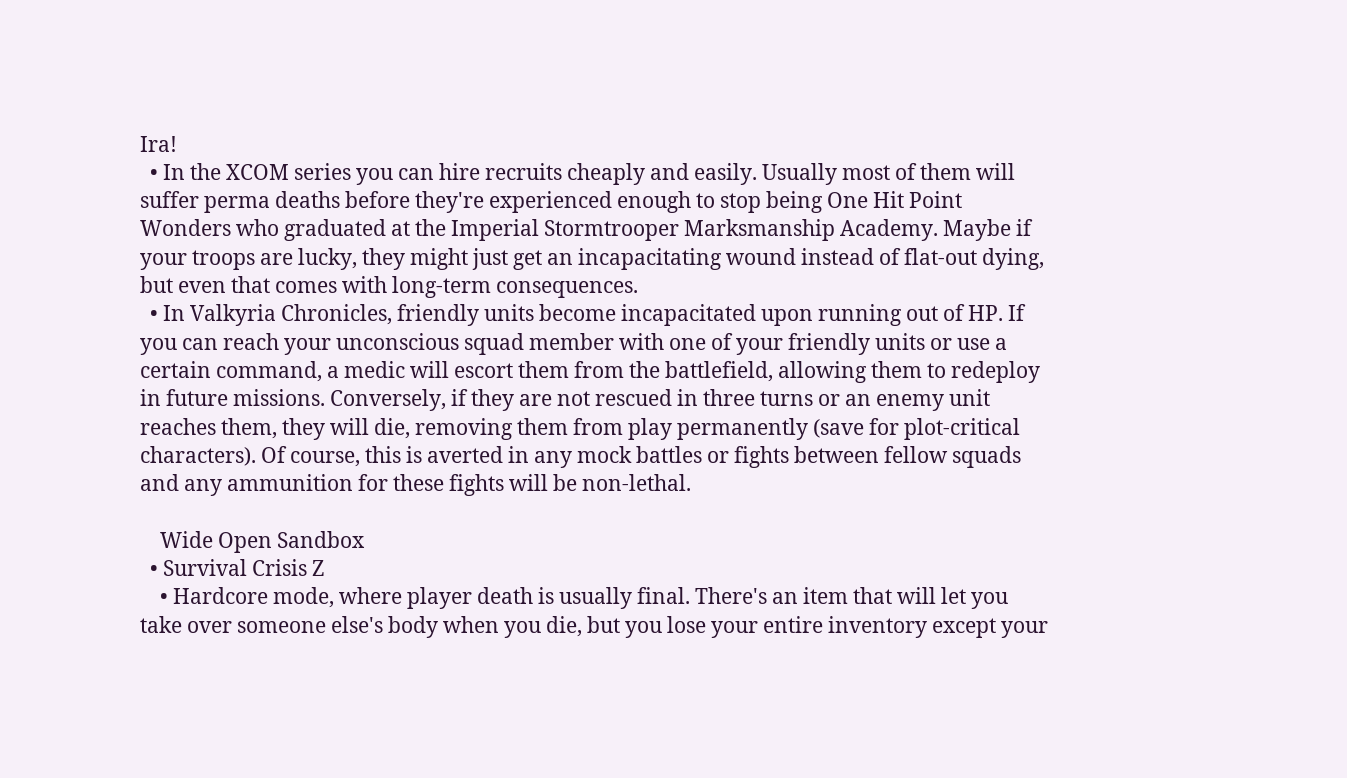Ira!
  • In the XCOM series you can hire recruits cheaply and easily. Usually most of them will suffer perma deaths before they're experienced enough to stop being One Hit Point Wonders who graduated at the Imperial Stormtrooper Marksmanship Academy. Maybe if your troops are lucky, they might just get an incapacitating wound instead of flat-out dying, but even that comes with long-term consequences.
  • In Valkyria Chronicles, friendly units become incapacitated upon running out of HP. If you can reach your unconscious squad member with one of your friendly units or use a certain command, a medic will escort them from the battlefield, allowing them to redeploy in future missions. Conversely, if they are not rescued in three turns or an enemy unit reaches them, they will die, removing them from play permanently (save for plot-critical characters). Of course, this is averted in any mock battles or fights between fellow squads and any ammunition for these fights will be non-lethal.

    Wide Open Sandbox
  • Survival Crisis Z
    • Hardcore mode, where player death is usually final. There's an item that will let you take over someone else's body when you die, but you lose your entire inventory except your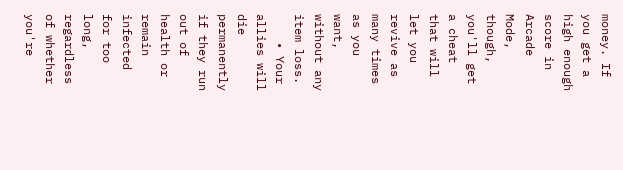money. If you get a high enough score in Arcade Mode, though, you'll get a cheat that will let you revive as many times as you want, without any item loss.
    • Your allies will die permanently if they run out of health or remain infected for too long, regardless of whether you're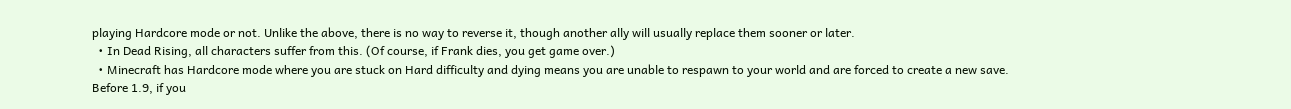playing Hardcore mode or not. Unlike the above, there is no way to reverse it, though another ally will usually replace them sooner or later.
  • In Dead Rising, all characters suffer from this. (Of course, if Frank dies, you get game over.)
  • Minecraft has Hardcore mode where you are stuck on Hard difficulty and dying means you are unable to respawn to your world and are forced to create a new save. Before 1.9, if you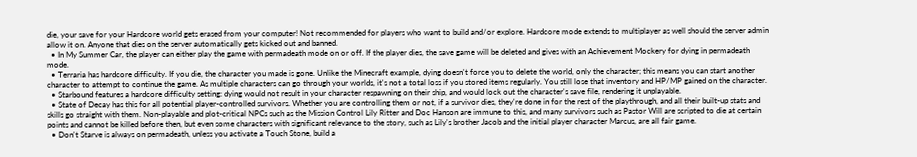die, your save for your Hardcore world gets erased from your computer! Not recommended for players who want to build and/or explore. Hardcore mode extends to multiplayer as well should the server admin allow it on. Anyone that dies on the server automatically gets kicked out and banned.
  • In My Summer Car, the player can either play the game with permadeath mode on or off. If the player dies, the save game will be deleted and gives with an Achievement Mockery for dying in permadeath mode.
  • Terraria has hardcore difficulty. If you die, the character you made is gone. Unlike the Minecraft example, dying doesn't force you to delete the world, only the character; this means you can start another character to attempt to continue the game. As multiple characters can go through your worlds, it's not a total loss if you stored items regularly. You still lose that inventory and HP/MP gained on the character.
  • Starbound features a hardcore difficulty setting: dying would not result in your character respawning on their ship, and would lock out the character's save file, rendering it unplayable.
  • State of Decay has this for all potential player-controlled survivors. Whether you are controlling them or not, if a survivor dies, they're done in for the rest of the playthrough, and all their built-up stats and skills go straight with them. Non-playable and plot-critical NPCs such as the Mission Control Lily Ritter and Doc Hanson are immune to this, and many survivors such as Pastor Will are scripted to die at certain points and cannot be killed before then, but even some characters with significant relevance to the story, such as Lily's brother Jacob and the initial player character Marcus, are all fair game.
  • Don't Starve is always on permadeath, unless you activate a Touch Stone, build a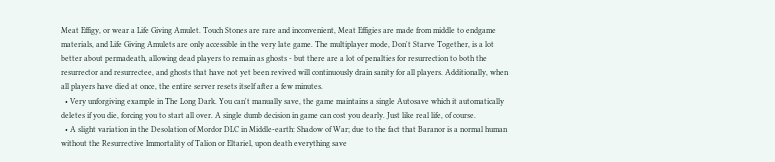Meat Effigy, or wear a Life Giving Amulet. Touch Stones are rare and inconvenient, Meat Effigies are made from middle to endgame materials, and Life Giving Amulets are only accessible in the very late game. The multiplayer mode, Don't Starve Together, is a lot better about permadeath, allowing dead players to remain as ghosts - but there are a lot of penalties for resurrection to both the resurrector and resurrectee, and ghosts that have not yet been revived will continuously drain sanity for all players. Additionally, when all players have died at once, the entire server resets itself after a few minutes.
  • Very unforgiving example in The Long Dark. You can't manually save, the game maintains a single Autosave which it automatically deletes if you die, forcing you to start all over. A single dumb decision in game can cost you dearly. Just like real life, of course.
  • A slight variation in the Desolation of Mordor DLC in Middle-earth: Shadow of War; due to the fact that Baranor is a normal human without the Resurrective Immortality of Talion or Eltariel, upon death everything save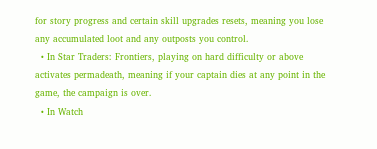for story progress and certain skill upgrades resets, meaning you lose any accumulated loot and any outposts you control.
  • In Star Traders: Frontiers, playing on hard difficulty or above activates permadeath, meaning if your captain dies at any point in the game, the campaign is over.
  • In Watch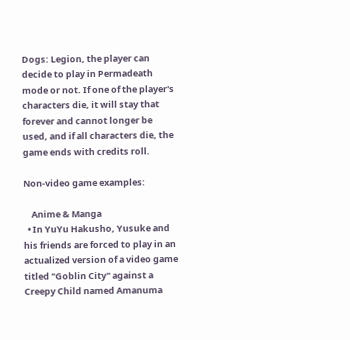Dogs: Legion, the player can decide to play in Permadeath mode or not. If one of the player's characters die, it will stay that forever and cannot longer be used, and if all characters die, the game ends with credits roll.

Non-video game examples:

    Anime & Manga
  • In YuYu Hakusho, Yusuke and his friends are forced to play in an actualized version of a video game titled "Goblin City" against a Creepy Child named Amanuma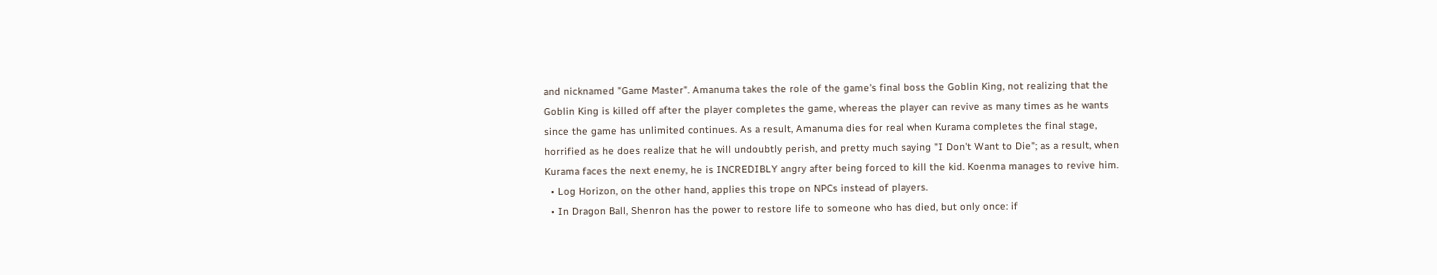and nicknamed "Game Master". Amanuma takes the role of the game's final boss the Goblin King, not realizing that the Goblin King is killed off after the player completes the game, whereas the player can revive as many times as he wants since the game has unlimited continues. As a result, Amanuma dies for real when Kurama completes the final stage, horrified as he does realize that he will undoubtly perish, and pretty much saying "I Don't Want to Die"; as a result, when Kurama faces the next enemy, he is INCREDIBLY angry after being forced to kill the kid. Koenma manages to revive him.
  • Log Horizon, on the other hand, applies this trope on NPCs instead of players.
  • In Dragon Ball, Shenron has the power to restore life to someone who has died, but only once: if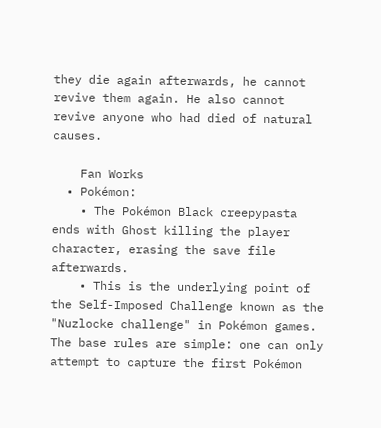they die again afterwards, he cannot revive them again. He also cannot revive anyone who had died of natural causes.

    Fan Works
  • Pokémon:
    • The Pokémon Black creepypasta ends with Ghost killing the player character, erasing the save file afterwards.
    • This is the underlying point of the Self-Imposed Challenge known as the "Nuzlocke challenge" in Pokémon games. The base rules are simple: one can only attempt to capture the first Pokémon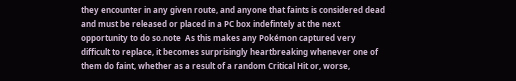they encounter in any given route, and anyone that faints is considered dead and must be released or placed in a PC box indefintely at the next opportunity to do so.note  As this makes any Pokémon captured very difficult to replace, it becomes surprisingly heartbreaking whenever one of them do faint, whether as a result of a random Critical Hit or, worse,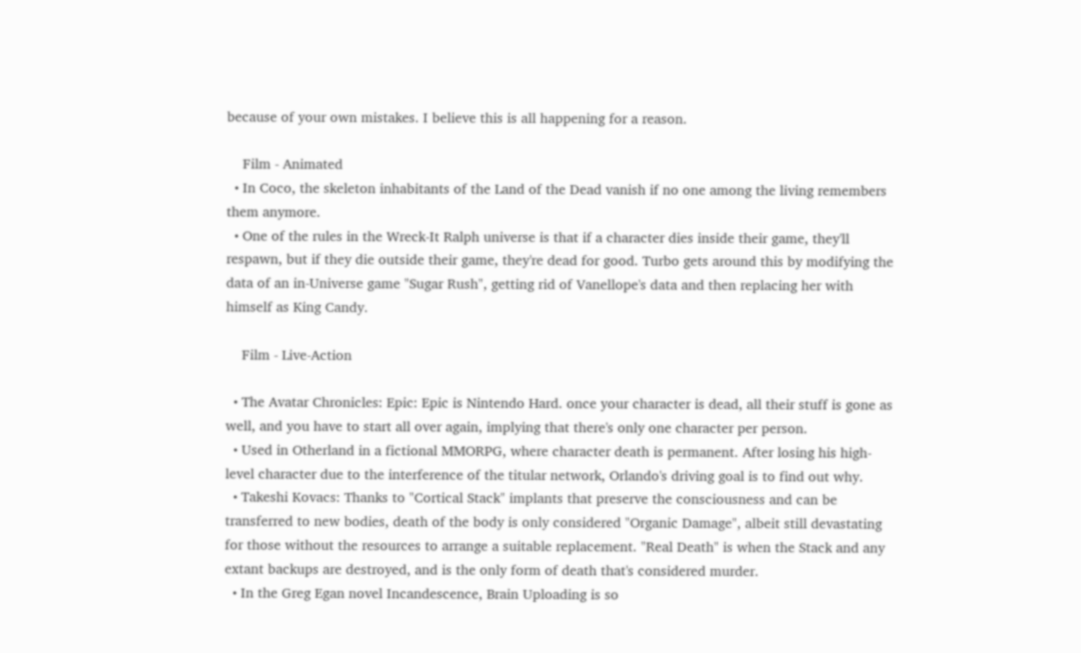because of your own mistakes. I believe this is all happening for a reason.

    Film - Animated
  • In Coco, the skeleton inhabitants of the Land of the Dead vanish if no one among the living remembers them anymore.
  • One of the rules in the Wreck-It Ralph universe is that if a character dies inside their game, they'll respawn, but if they die outside their game, they're dead for good. Turbo gets around this by modifying the data of an in-Universe game "Sugar Rush", getting rid of Vanellope's data and then replacing her with himself as King Candy.

    Film - Live-Action

  • The Avatar Chronicles: Epic: Epic is Nintendo Hard. once your character is dead, all their stuff is gone as well, and you have to start all over again, implying that there's only one character per person.
  • Used in Otherland in a fictional MMORPG, where character death is permanent. After losing his high-level character due to the interference of the titular network, Orlando's driving goal is to find out why.
  • Takeshi Kovacs: Thanks to "Cortical Stack" implants that preserve the consciousness and can be transferred to new bodies, death of the body is only considered "Organic Damage", albeit still devastating for those without the resources to arrange a suitable replacement. "Real Death" is when the Stack and any extant backups are destroyed, and is the only form of death that's considered murder.
  • In the Greg Egan novel Incandescence, Brain Uploading is so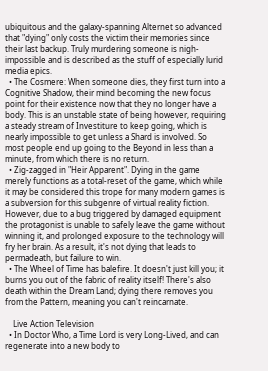ubiquitous and the galaxy-spanning Alternet so advanced that "dying" only costs the victim their memories since their last backup. Truly murdering someone is nigh-impossible and is described as the stuff of especially lurid media epics.
  • The Cosmere: When someone dies, they first turn into a Cognitive Shadow, their mind becoming the new focus point for their existence now that they no longer have a body. This is an unstable state of being however, requiring a steady stream of Investiture to keep going, which is nearly impossible to get unless a Shard is involved. So most people end up going to the Beyond in less than a minute, from which there is no return.
  • Zig-zagged in "Heir Apparent". Dying in the game merely functions as a total-reset of the game, which while it may be considered this trope for many modern games is a subversion for this subgenre of virtual reality fiction. However, due to a bug triggered by damaged equipment the protagonist is unable to safely leave the game without winning it, and prolonged exposure to the technology will fry her brain. As a result, it's not dying that leads to permadeath, but failure to win.
  • The Wheel of Time has balefire. It doesn't just kill you; it burns you out of the fabric of reality itself! There's also death within the Dream Land; dying there removes you from the Pattern, meaning you can't reincarnate.

    Live Action Television
  • In Doctor Who, a Time Lord is very Long-Lived, and can regenerate into a new body to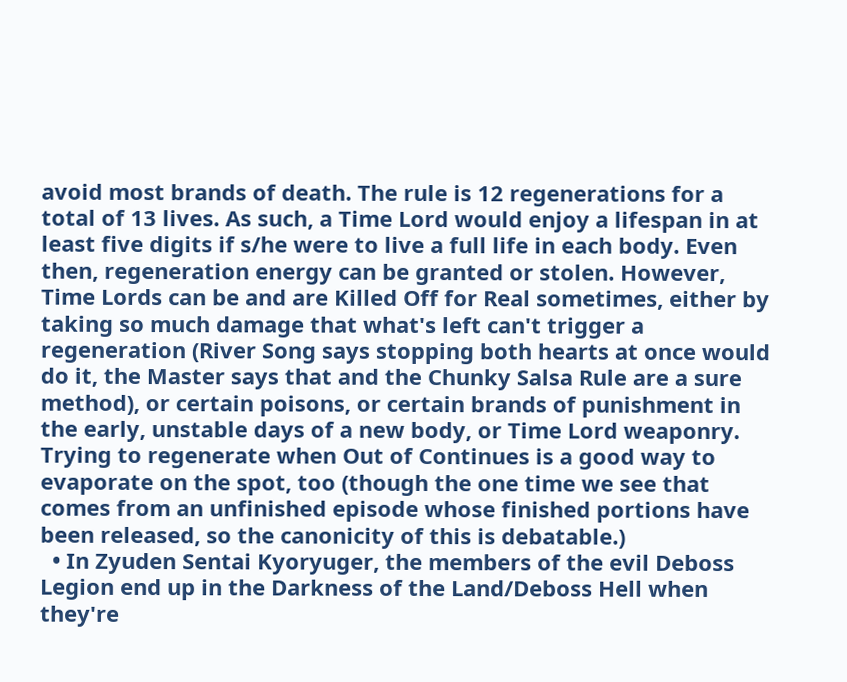avoid most brands of death. The rule is 12 regenerations for a total of 13 lives. As such, a Time Lord would enjoy a lifespan in at least five digits if s/he were to live a full life in each body. Even then, regeneration energy can be granted or stolen. However, Time Lords can be and are Killed Off for Real sometimes, either by taking so much damage that what's left can't trigger a regeneration (River Song says stopping both hearts at once would do it, the Master says that and the Chunky Salsa Rule are a sure method), or certain poisons, or certain brands of punishment in the early, unstable days of a new body, or Time Lord weaponry. Trying to regenerate when Out of Continues is a good way to evaporate on the spot, too (though the one time we see that comes from an unfinished episode whose finished portions have been released, so the canonicity of this is debatable.)
  • In Zyuden Sentai Kyoryuger, the members of the evil Deboss Legion end up in the Darkness of the Land/Deboss Hell when they're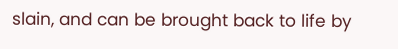slain, and can be brought back to life by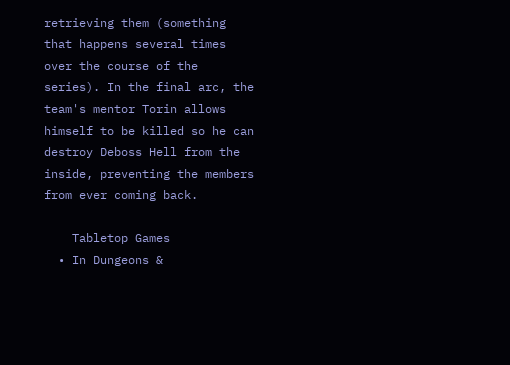retrieving them (something that happens several times over the course of the series). In the final arc, the team's mentor Torin allows himself to be killed so he can destroy Deboss Hell from the inside, preventing the members from ever coming back.

    Tabletop Games
  • In Dungeons &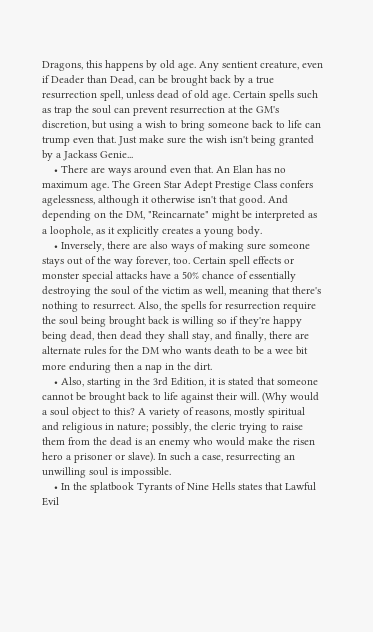Dragons, this happens by old age. Any sentient creature, even if Deader than Dead, can be brought back by a true resurrection spell, unless dead of old age. Certain spells such as trap the soul can prevent resurrection at the GM's discretion, but using a wish to bring someone back to life can trump even that. Just make sure the wish isn't being granted by a Jackass Genie...
    • There are ways around even that. An Elan has no maximum age. The Green Star Adept Prestige Class confers agelessness, although it otherwise isn't that good. And depending on the DM, "Reincarnate" might be interpreted as a loophole, as it explicitly creates a young body.
    • Inversely, there are also ways of making sure someone stays out of the way forever, too. Certain spell effects or monster special attacks have a 50% chance of essentially destroying the soul of the victim as well, meaning that there's nothing to resurrect. Also, the spells for resurrection require the soul being brought back is willing so if they're happy being dead, then dead they shall stay, and finally, there are alternate rules for the DM who wants death to be a wee bit more enduring then a nap in the dirt.
    • Also, starting in the 3rd Edition, it is stated that someone cannot be brought back to life against their will. (Why would a soul object to this? A variety of reasons, mostly spiritual and religious in nature; possibly, the cleric trying to raise them from the dead is an enemy who would make the risen hero a prisoner or slave). In such a case, resurrecting an unwilling soul is impossible.
    • In the splatbook Tyrants of Nine Hells states that Lawful Evil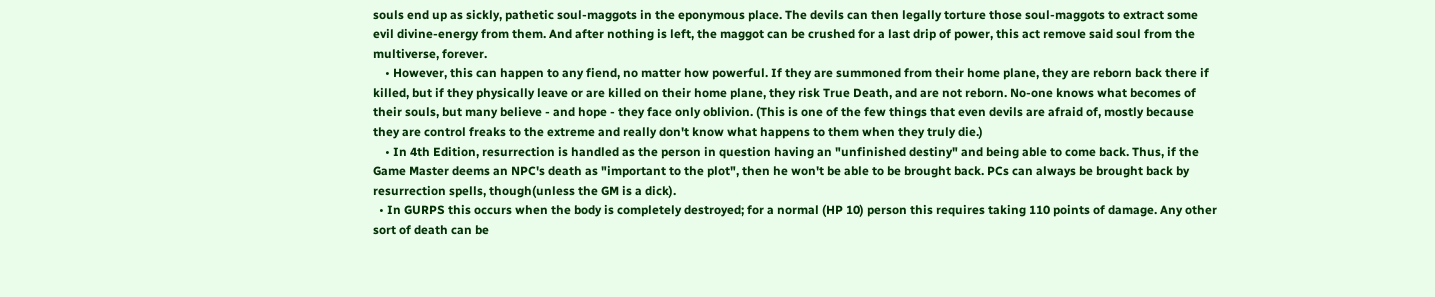souls end up as sickly, pathetic soul-maggots in the eponymous place. The devils can then legally torture those soul-maggots to extract some evil divine-energy from them. And after nothing is left, the maggot can be crushed for a last drip of power, this act remove said soul from the multiverse, forever.
    • However, this can happen to any fiend, no matter how powerful. If they are summoned from their home plane, they are reborn back there if killed, but if they physically leave or are killed on their home plane, they risk True Death, and are not reborn. No-one knows what becomes of their souls, but many believe - and hope - they face only oblivion. (This is one of the few things that even devils are afraid of, mostly because they are control freaks to the extreme and really don't know what happens to them when they truly die.)
    • In 4th Edition, resurrection is handled as the person in question having an "unfinished destiny" and being able to come back. Thus, if the Game Master deems an NPC's death as "important to the plot", then he won't be able to be brought back. PCs can always be brought back by resurrection spells, though(unless the GM is a dick).
  • In GURPS this occurs when the body is completely destroyed; for a normal (HP 10) person this requires taking 110 points of damage. Any other sort of death can be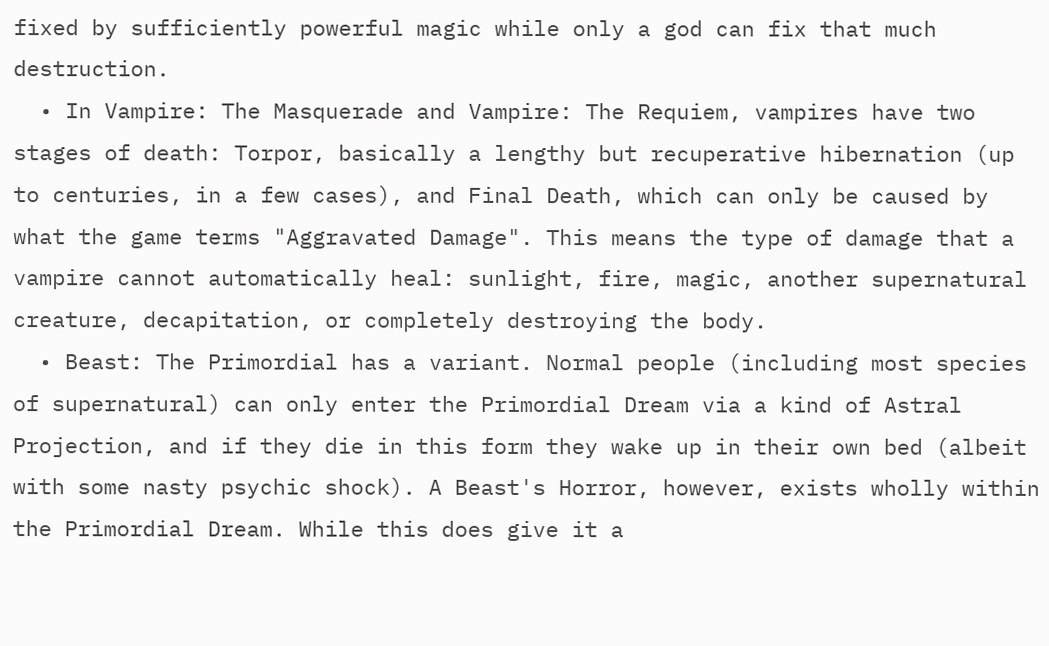fixed by sufficiently powerful magic while only a god can fix that much destruction.
  • In Vampire: The Masquerade and Vampire: The Requiem, vampires have two stages of death: Torpor, basically a lengthy but recuperative hibernation (up to centuries, in a few cases), and Final Death, which can only be caused by what the game terms "Aggravated Damage". This means the type of damage that a vampire cannot automatically heal: sunlight, fire, magic, another supernatural creature, decapitation, or completely destroying the body.
  • Beast: The Primordial has a variant. Normal people (including most species of supernatural) can only enter the Primordial Dream via a kind of Astral Projection, and if they die in this form they wake up in their own bed (albeit with some nasty psychic shock). A Beast's Horror, however, exists wholly within the Primordial Dream. While this does give it a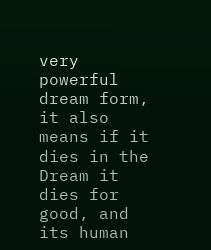very powerful dream form, it also means if it dies in the Dream it dies for good, and its human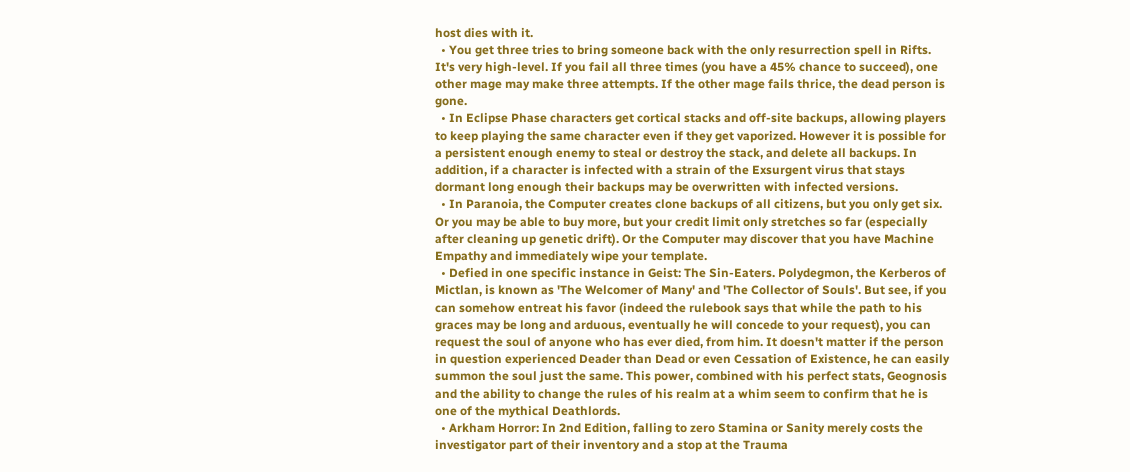host dies with it.
  • You get three tries to bring someone back with the only resurrection spell in Rifts. It's very high-level. If you fail all three times (you have a 45% chance to succeed), one other mage may make three attempts. If the other mage fails thrice, the dead person is gone.
  • In Eclipse Phase characters get cortical stacks and off-site backups, allowing players to keep playing the same character even if they get vaporized. However it is possible for a persistent enough enemy to steal or destroy the stack, and delete all backups. In addition, if a character is infected with a strain of the Exsurgent virus that stays dormant long enough their backups may be overwritten with infected versions.
  • In Paranoia, the Computer creates clone backups of all citizens, but you only get six. Or you may be able to buy more, but your credit limit only stretches so far (especially after cleaning up genetic drift). Or the Computer may discover that you have Machine Empathy and immediately wipe your template.
  • Defied in one specific instance in Geist: The Sin-Eaters. Polydegmon, the Kerberos of Mictlan, is known as 'The Welcomer of Many' and 'The Collector of Souls'. But see, if you can somehow entreat his favor (indeed the rulebook says that while the path to his graces may be long and arduous, eventually he will concede to your request), you can request the soul of anyone who has ever died, from him. It doesn't matter if the person in question experienced Deader than Dead or even Cessation of Existence, he can easily summon the soul just the same. This power, combined with his perfect stats, Geognosis and the ability to change the rules of his realm at a whim seem to confirm that he is one of the mythical Deathlords.
  • Arkham Horror: In 2nd Edition, falling to zero Stamina or Sanity merely costs the investigator part of their inventory and a stop at the Trauma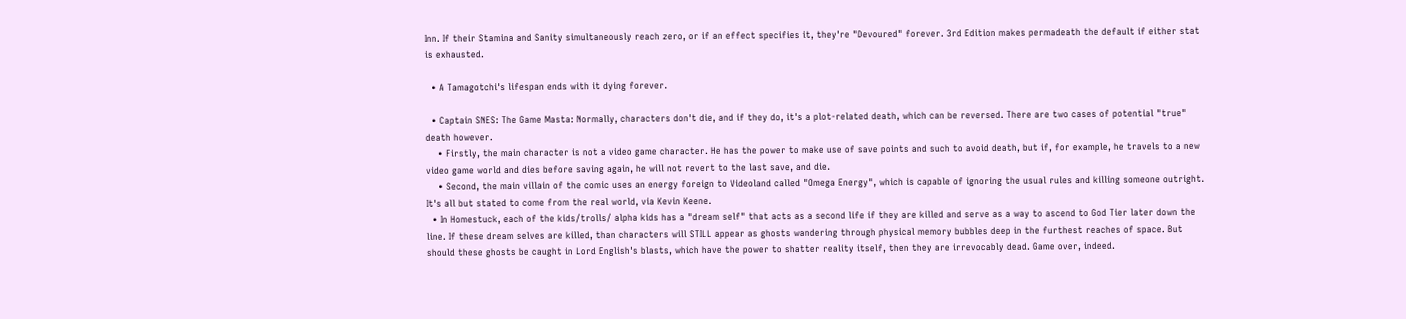Inn. If their Stamina and Sanity simultaneously reach zero, or if an effect specifies it, they're "Devoured" forever. 3rd Edition makes permadeath the default if either stat is exhausted.

  • A Tamagotchi's lifespan ends with it dying forever.

  • Captain SNES: The Game Masta: Normally, characters don't die, and if they do, it's a plot-related death, which can be reversed. There are two cases of potential "true" death however.
    • Firstly, the main character is not a video game character. He has the power to make use of save points and such to avoid death, but if, for example, he travels to a new video game world and dies before saving again, he will not revert to the last save, and die.
    • Second, the main villain of the comic uses an energy foreign to Videoland called "Omega Energy", which is capable of ignoring the usual rules and killing someone outright. It's all but stated to come from the real world, via Kevin Keene.
  • In Homestuck, each of the kids/trolls/ alpha kids has a "dream self" that acts as a second life if they are killed and serve as a way to ascend to God Tier later down the line. If these dream selves are killed, than characters will STILL appear as ghosts wandering through physical memory bubbles deep in the furthest reaches of space. But should these ghosts be caught in Lord English's blasts, which have the power to shatter reality itself, then they are irrevocably dead. Game over, indeed.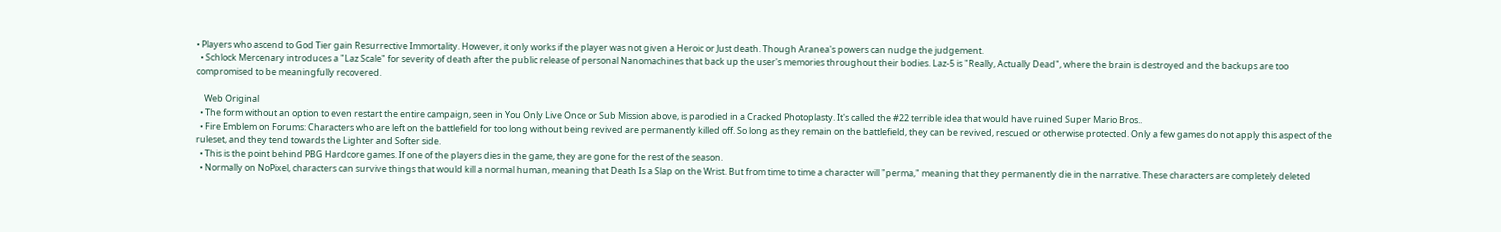• Players who ascend to God Tier gain Resurrective Immortality. However, it only works if the player was not given a Heroic or Just death. Though Aranea's powers can nudge the judgement.
  • Schlock Mercenary introduces a "Laz Scale" for severity of death after the public release of personal Nanomachines that back up the user's memories throughout their bodies. Laz-5 is "Really, Actually Dead", where the brain is destroyed and the backups are too compromised to be meaningfully recovered.

    Web Original
  • The form without an option to even restart the entire campaign, seen in You Only Live Once or Sub Mission above, is parodied in a Cracked Photoplasty. It's called the #22 terrible idea that would have ruined Super Mario Bros..
  • Fire Emblem on Forums: Characters who are left on the battlefield for too long without being revived are permanently killed off. So long as they remain on the battlefield, they can be revived, rescued or otherwise protected. Only a few games do not apply this aspect of the ruleset, and they tend towards the Lighter and Softer side.
  • This is the point behind PBG Hardcore games. If one of the players dies in the game, they are gone for the rest of the season.
  • Normally on NoPixel, characters can survive things that would kill a normal human, meaning that Death Is a Slap on the Wrist. But from time to time a character will "perma," meaning that they permanently die in the narrative. These characters are completely deleted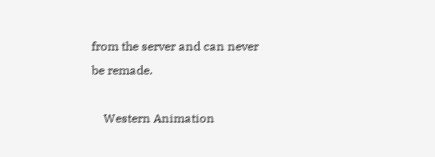from the server and can never be remade.

    Western Animation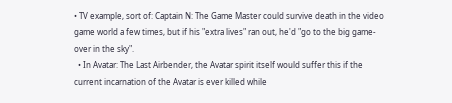• TV example, sort of: Captain N: The Game Master could survive death in the video game world a few times, but if his "extra lives" ran out, he'd "go to the big game-over in the sky".
  • In Avatar: The Last Airbender, the Avatar spirit itself would suffer this if the current incarnation of the Avatar is ever killed while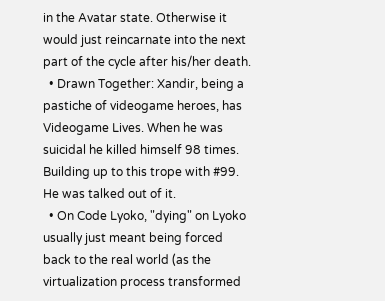in the Avatar state. Otherwise it would just reincarnate into the next part of the cycle after his/her death.
  • Drawn Together: Xandir, being a pastiche of videogame heroes, has Videogame Lives. When he was suicidal he killed himself 98 times. Building up to this trope with #99. He was talked out of it.
  • On Code Lyoko, "dying" on Lyoko usually just meant being forced back to the real world (as the virtualization process transformed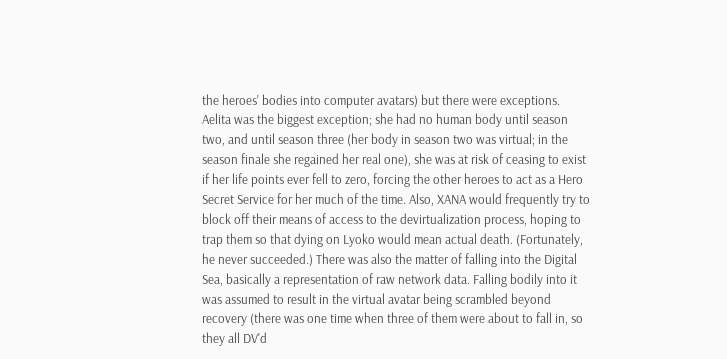the heroes' bodies into computer avatars) but there were exceptions. Aelita was the biggest exception; she had no human body until season two, and until season three (her body in season two was virtual; in the season finale she regained her real one), she was at risk of ceasing to exist if her life points ever fell to zero, forcing the other heroes to act as a Hero Secret Service for her much of the time. Also, XANA would frequently try to block off their means of access to the devirtualization process, hoping to trap them so that dying on Lyoko would mean actual death. (Fortunately, he never succeeded.) There was also the matter of falling into the Digital Sea, basically a representation of raw network data. Falling bodily into it was assumed to result in the virtual avatar being scrambled beyond recovery (there was one time when three of them were about to fall in, so they all DV'd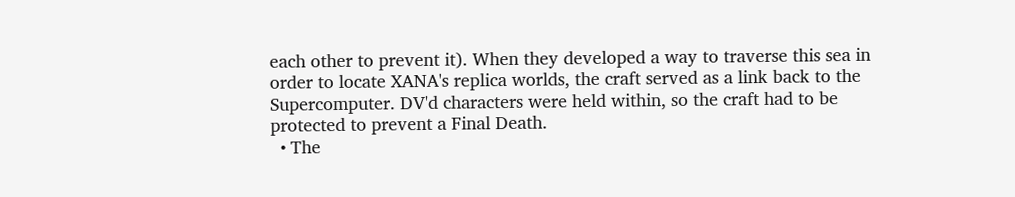each other to prevent it). When they developed a way to traverse this sea in order to locate XANA's replica worlds, the craft served as a link back to the Supercomputer. DV'd characters were held within, so the craft had to be protected to prevent a Final Death.
  • The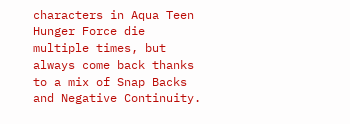characters in Aqua Teen Hunger Force die multiple times, but always come back thanks to a mix of Snap Backs and Negative Continuity.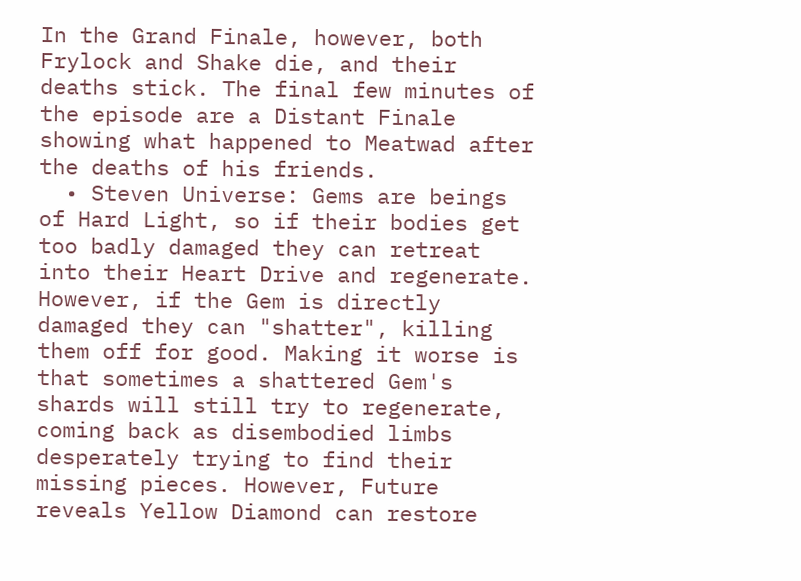In the Grand Finale, however, both Frylock and Shake die, and their deaths stick. The final few minutes of the episode are a Distant Finale showing what happened to Meatwad after the deaths of his friends.
  • Steven Universe: Gems are beings of Hard Light, so if their bodies get too badly damaged they can retreat into their Heart Drive and regenerate. However, if the Gem is directly damaged they can "shatter", killing them off for good. Making it worse is that sometimes a shattered Gem's shards will still try to regenerate, coming back as disembodied limbs desperately trying to find their missing pieces. However, Future reveals Yellow Diamond can restore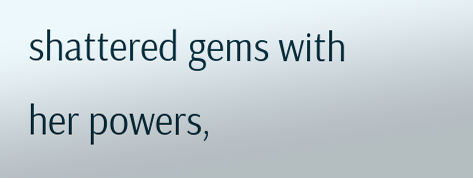shattered gems with her powers,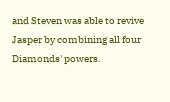and Steven was able to revive Jasper by combining all four Diamonds' powers.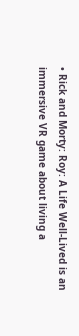• Rick and Morty: Roy: A Life Well-Lived is an immersive VR game about living a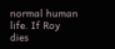normal human life. If Roy dies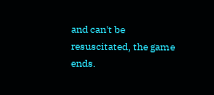and can't be resuscitated, the game ends.